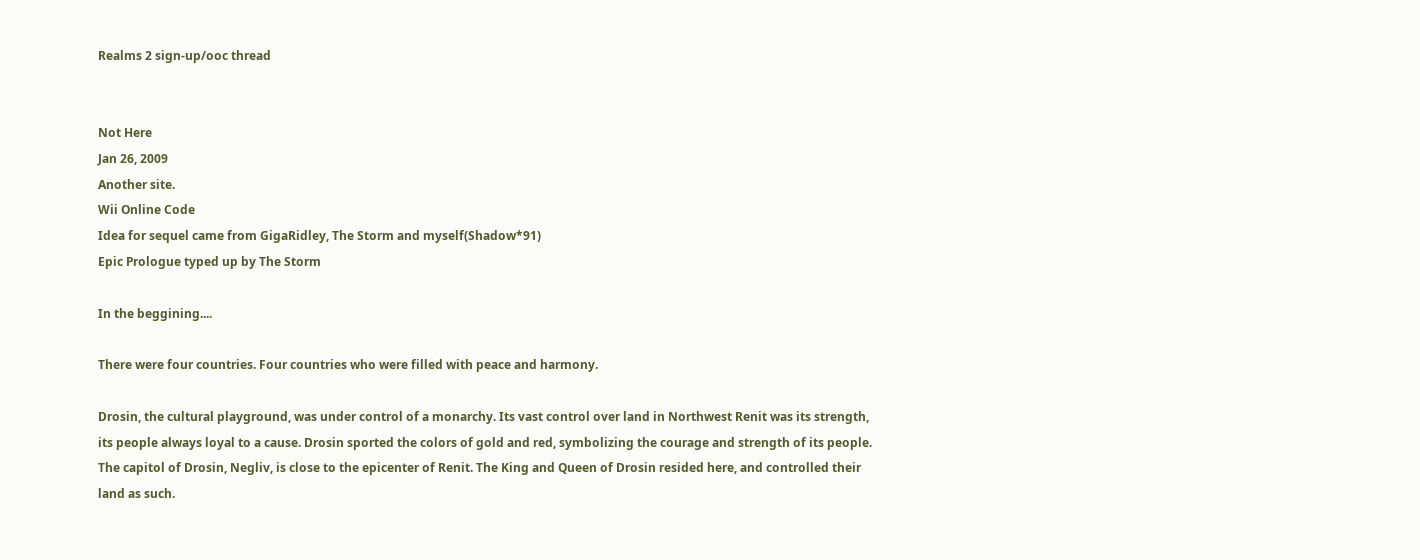Realms 2 sign-up/ooc thread


Not Here
Jan 26, 2009
Another site.
Wii Online Code
Idea for sequel came from GigaRidley, The Storm and myself(Shadow*91)
Epic Prologue typed up by The Storm

In the beggining....

There were four countries. Four countries who were filled with peace and harmony.

Drosin, the cultural playground, was under control of a monarchy. Its vast control over land in Northwest Renit was its strength, its people always loyal to a cause. Drosin sported the colors of gold and red, symbolizing the courage and strength of its people. The capitol of Drosin, Negliv, is close to the epicenter of Renit. The King and Queen of Drosin resided here, and controlled their land as such.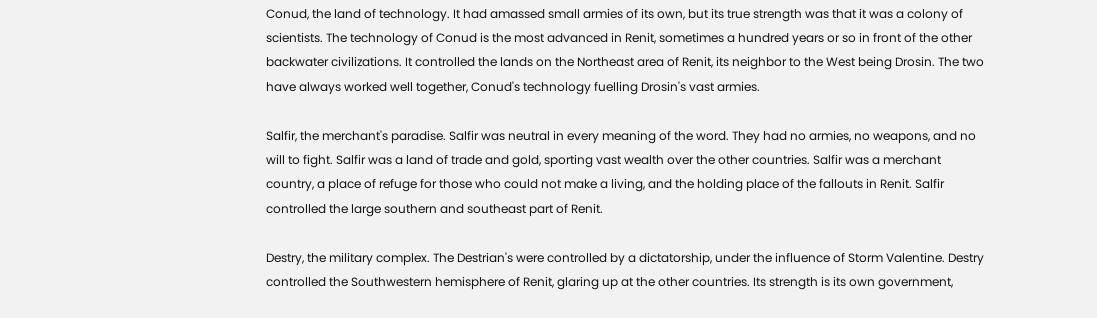Conud, the land of technology. It had amassed small armies of its own, but its true strength was that it was a colony of scientists. The technology of Conud is the most advanced in Renit, sometimes a hundred years or so in front of the other backwater civilizations. It controlled the lands on the Northeast area of Renit, its neighbor to the West being Drosin. The two have always worked well together, Conud's technology fuelling Drosin's vast armies.

Salfir, the merchant's paradise. Salfir was neutral in every meaning of the word. They had no armies, no weapons, and no will to fight. Salfir was a land of trade and gold, sporting vast wealth over the other countries. Salfir was a merchant country, a place of refuge for those who could not make a living, and the holding place of the fallouts in Renit. Salfir controlled the large southern and southeast part of Renit.

Destry, the military complex. The Destrian's were controlled by a dictatorship, under the influence of Storm Valentine. Destry controlled the Southwestern hemisphere of Renit, glaring up at the other countries. Its strength is its own government,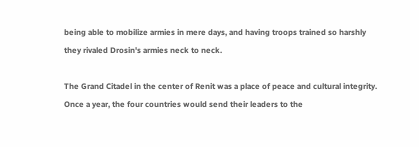being able to mobilize armies in mere days, and having troops trained so harshly they rivaled Drosin's armies neck to neck.

The Grand Citadel in the center of Renit was a place of peace and cultural integrity. Once a year, the four countries would send their leaders to the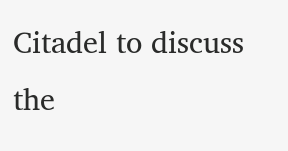Citadel to discuss the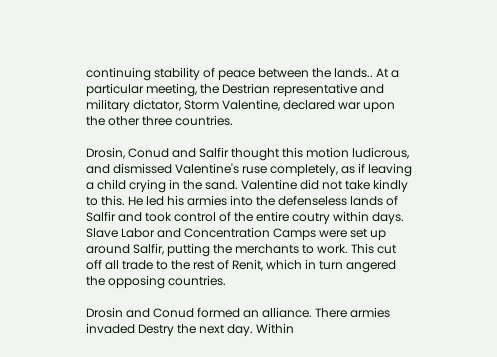continuing stability of peace between the lands.. At a particular meeting, the Destrian representative and military dictator, Storm Valentine, declared war upon the other three countries.

Drosin, Conud and Salfir thought this motion ludicrous, and dismissed Valentine's ruse completely, as if leaving a child crying in the sand. Valentine did not take kindly to this. He led his armies into the defenseless lands of Salfir and took control of the entire coutry within days. Slave Labor and Concentration Camps were set up around Salfir, putting the merchants to work. This cut off all trade to the rest of Renit, which in turn angered the opposing countries.

Drosin and Conud formed an alliance. There armies invaded Destry the next day. Within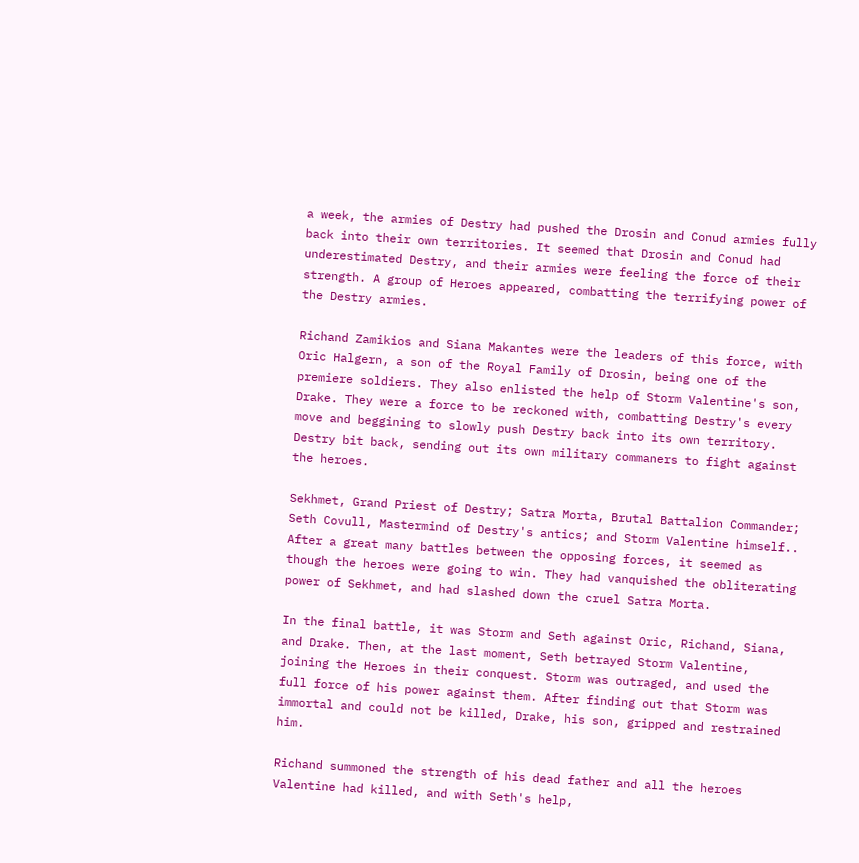a week, the armies of Destry had pushed the Drosin and Conud armies fully back into their own territories. It seemed that Drosin and Conud had underestimated Destry, and their armies were feeling the force of their strength. A group of Heroes appeared, combatting the terrifying power of the Destry armies.

Richand Zamikios and Siana Makantes were the leaders of this force, with Oric Halgern, a son of the Royal Family of Drosin, being one of the premiere soldiers. They also enlisted the help of Storm Valentine's son, Drake. They were a force to be reckoned with, combatting Destry's every move and beggining to slowly push Destry back into its own territory. Destry bit back, sending out its own military commaners to fight against the heroes.

Sekhmet, Grand Priest of Destry; Satra Morta, Brutal Battalion Commander; Seth Covull, Mastermind of Destry's antics; and Storm Valentine himself.. After a great many battles between the opposing forces, it seemed as though the heroes were going to win. They had vanquished the obliterating power of Sekhmet, and had slashed down the cruel Satra Morta.

In the final battle, it was Storm and Seth against Oric, Richand, Siana, and Drake. Then, at the last moment, Seth betrayed Storm Valentine, joining the Heroes in their conquest. Storm was outraged, and used the full force of his power against them. After finding out that Storm was immortal and could not be killed, Drake, his son, gripped and restrained him.

Richand summoned the strength of his dead father and all the heroes Valentine had killed, and with Seth's help,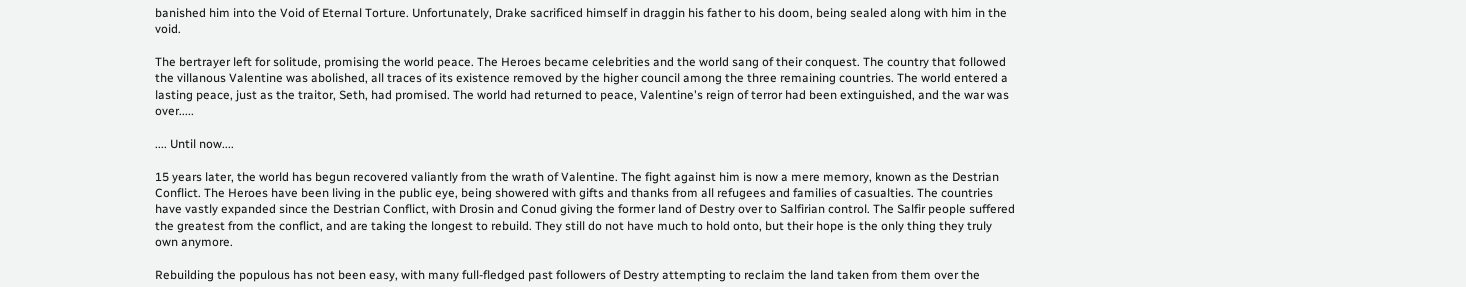banished him into the Void of Eternal Torture. Unfortunately, Drake sacrificed himself in draggin his father to his doom, being sealed along with him in the void.

The bertrayer left for solitude, promising the world peace. The Heroes became celebrities and the world sang of their conquest. The country that followed the villanous Valentine was abolished, all traces of its existence removed by the higher council among the three remaining countries. The world entered a lasting peace, just as the traitor, Seth, had promised. The world had returned to peace, Valentine's reign of terror had been extinguished, and the war was over.....

.... Until now....

15 years later, the world has begun recovered valiantly from the wrath of Valentine. The fight against him is now a mere memory, known as the Destrian Conflict. The Heroes have been living in the public eye, being showered with gifts and thanks from all refugees and families of casualties. The countries have vastly expanded since the Destrian Conflict, with Drosin and Conud giving the former land of Destry over to Salfirian control. The Salfir people suffered the greatest from the conflict, and are taking the longest to rebuild. They still do not have much to hold onto, but their hope is the only thing they truly own anymore.

Rebuilding the populous has not been easy, with many full-fledged past followers of Destry attempting to reclaim the land taken from them over the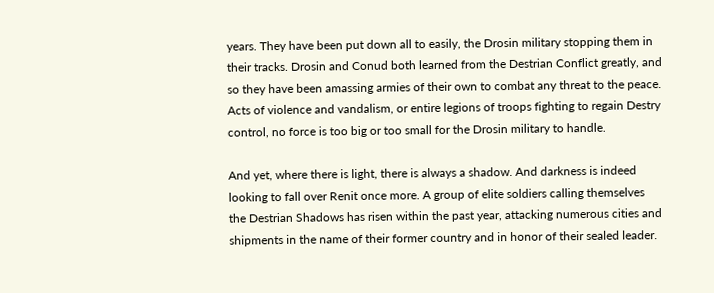years. They have been put down all to easily, the Drosin military stopping them in their tracks. Drosin and Conud both learned from the Destrian Conflict greatly, and so they have been amassing armies of their own to combat any threat to the peace. Acts of violence and vandalism, or entire legions of troops fighting to regain Destry control, no force is too big or too small for the Drosin military to handle.

And yet, where there is light, there is always a shadow. And darkness is indeed looking to fall over Renit once more. A group of elite soldiers calling themselves the Destrian Shadows has risen within the past year, attacking numerous cities and shipments in the name of their former country and in honor of their sealed leader.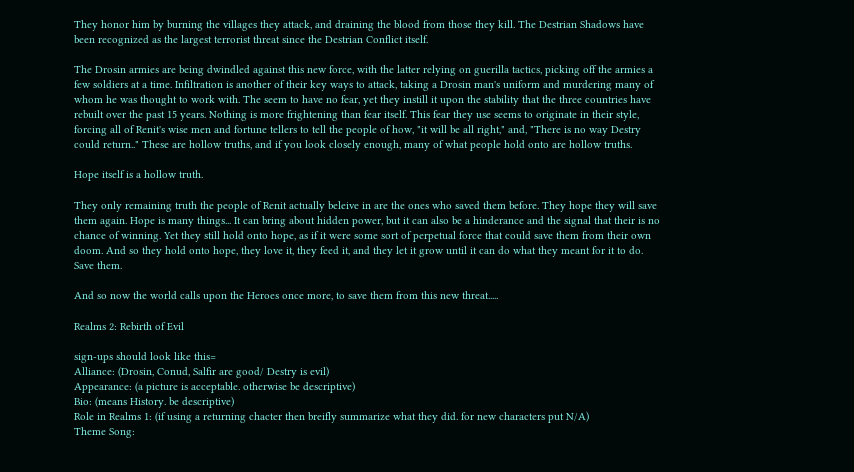They honor him by burning the villages they attack, and draining the blood from those they kill. The Destrian Shadows have been recognized as the largest terrorist threat since the Destrian Conflict itself.

The Drosin armies are being dwindled against this new force, with the latter relying on guerilla tactics, picking off the armies a few soldiers at a time. Infiltration is another of their key ways to attack, taking a Drosin man's uniform and murdering many of whom he was thought to work with. The seem to have no fear, yet they instill it upon the stability that the three countries have rebuilt over the past 15 years. Nothing is more frightening than fear itself. This fear they use seems to originate in their style, forcing all of Renit's wise men and fortune tellers to tell the people of how, "it will be all right," and, "There is no way Destry could return.." These are hollow truths, and if you look closely enough, many of what people hold onto are hollow truths.

Hope itself is a hollow truth.

They only remaining truth the people of Renit actually beleive in are the ones who saved them before. They hope they will save them again. Hope is many things... It can bring about hidden power, but it can also be a hinderance and the signal that their is no chance of winning. Yet they still hold onto hope, as if it were some sort of perpetual force that could save them from their own doom. And so they hold onto hope, they love it, they feed it, and they let it grow until it can do what they meant for it to do. Save them.

And so now the world calls upon the Heroes once more, to save them from this new threat.....

Realms 2: Rebirth of Evil

sign-ups should look like this=
Alliance: (Drosin, Conud, Salfir are good/ Destry is evil)
Appearance: (a picture is acceptable. otherwise be descriptive)
Bio: (means History. be descriptive)
Role in Realms 1: (if using a returning chacter then breifly summarize what they did. for new characters put N/A)
Theme Song: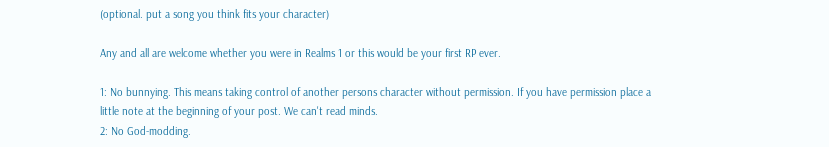(optional. put a song you think fits your character)

Any and all are welcome whether you were in Realms 1 or this would be your first RP ever.

1: No bunnying. This means taking control of another persons character without permission. If you have permission place a little note at the beginning of your post. We can't read minds.
2: No God-modding.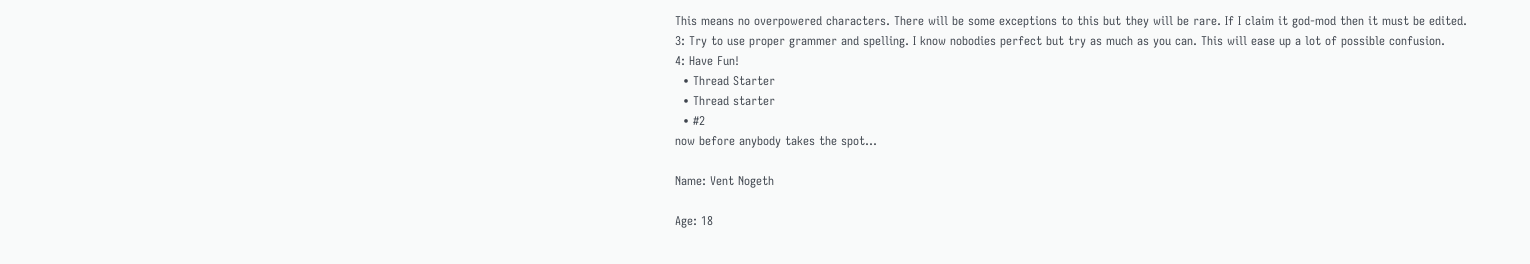This means no overpowered characters. There will be some exceptions to this but they will be rare. If I claim it god-mod then it must be edited.
3: Try to use proper grammer and spelling. I know nobodies perfect but try as much as you can. This will ease up a lot of possible confusion.
4: Have Fun!
  • Thread Starter
  • Thread starter
  • #2
now before anybody takes the spot...

Name: Vent Nogeth

Age: 18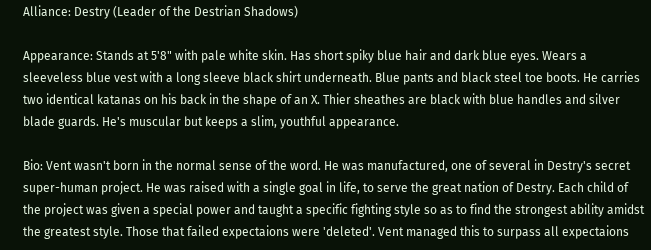Alliance: Destry (Leader of the Destrian Shadows)

Appearance: Stands at 5'8" with pale white skin. Has short spiky blue hair and dark blue eyes. Wears a sleeveless blue vest with a long sleeve black shirt underneath. Blue pants and black steel toe boots. He carries two identical katanas on his back in the shape of an X. Thier sheathes are black with blue handles and silver blade guards. He's muscular but keeps a slim, youthful appearance.

Bio: Vent wasn't born in the normal sense of the word. He was manufactured, one of several in Destry's secret super-human project. He was raised with a single goal in life, to serve the great nation of Destry. Each child of the project was given a special power and taught a specific fighting style so as to find the strongest ability amidst the greatest style. Those that failed expectaions were 'deleted'. Vent managed this to surpass all expectaions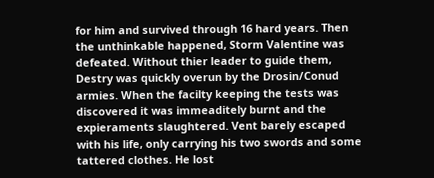for him and survived through 16 hard years. Then the unthinkable happened, Storm Valentine was defeated. Without thier leader to guide them, Destry was quickly overun by the Drosin/Conud armies. When the facilty keeping the tests was discovered it was immeaditely burnt and the expieraments slaughtered. Vent barely escaped with his life, only carrying his two swords and some tattered clothes. He lost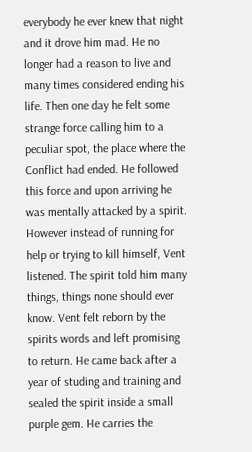everybody he ever knew that night and it drove him mad. He no longer had a reason to live and many times considered ending his life. Then one day he felt some strange force calling him to a peculiar spot, the place where the Conflict had ended. He followed this force and upon arriving he was mentally attacked by a spirit. However instead of running for help or trying to kill himself, Vent listened. The spirit told him many things, things none should ever know. Vent felt reborn by the spirits words and left promising to return. He came back after a year of studing and training and sealed the spirit inside a small purple gem. He carries the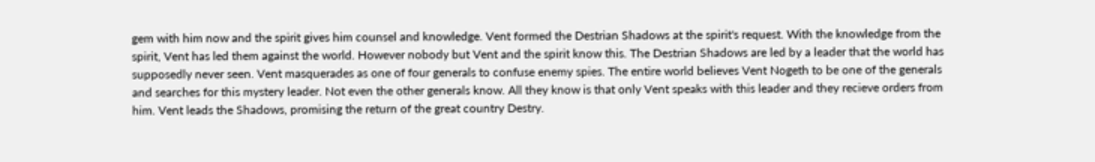gem with him now and the spirit gives him counsel and knowledge. Vent formed the Destrian Shadows at the spirit's request. With the knowledge from the spirit, Vent has led them against the world. However nobody but Vent and the spirit know this. The Destrian Shadows are led by a leader that the world has supposedly never seen. Vent masquerades as one of four generals to confuse enemy spies. The entire world believes Vent Nogeth to be one of the generals and searches for this mystery leader. Not even the other generals know. All they know is that only Vent speaks with this leader and they recieve orders from him. Vent leads the Shadows, promising the return of the great country Destry.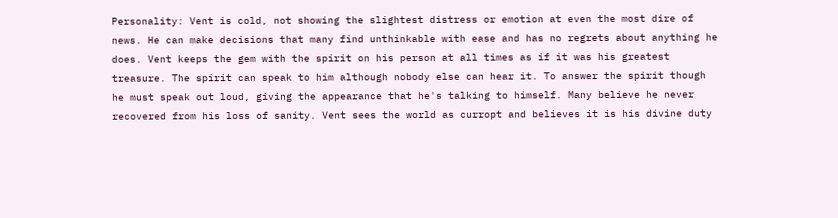Personality: Vent is cold, not showing the slightest distress or emotion at even the most dire of news. He can make decisions that many find unthinkable with ease and has no regrets about anything he does. Vent keeps the gem with the spirit on his person at all times as if it was his greatest treasure. The spirit can speak to him although nobody else can hear it. To answer the spirit though he must speak out loud, giving the appearance that he's talking to himself. Many believe he never recovered from his loss of sanity. Vent sees the world as curropt and believes it is his divine duty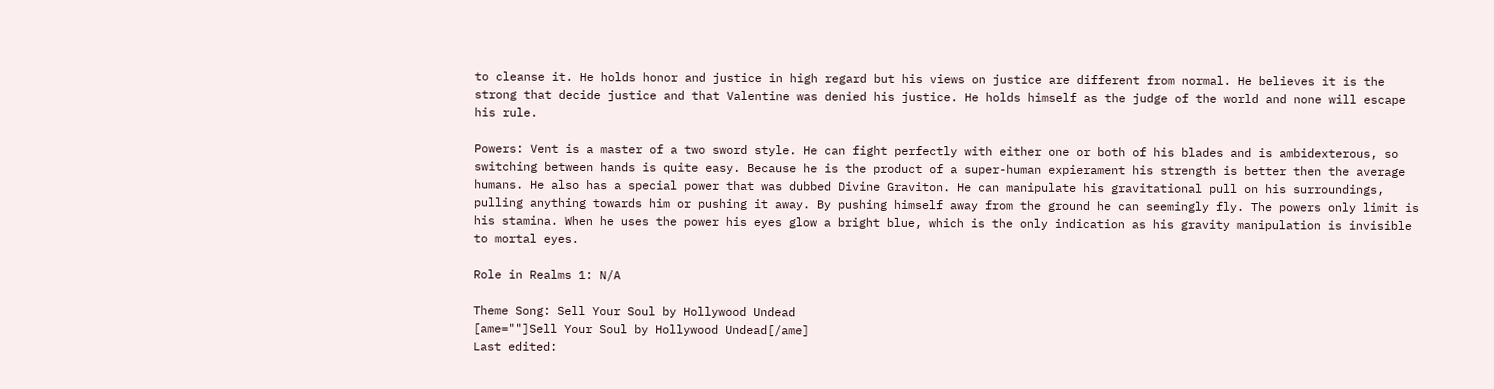to cleanse it. He holds honor and justice in high regard but his views on justice are different from normal. He believes it is the strong that decide justice and that Valentine was denied his justice. He holds himself as the judge of the world and none will escape his rule.

Powers: Vent is a master of a two sword style. He can fight perfectly with either one or both of his blades and is ambidexterous, so switching between hands is quite easy. Because he is the product of a super-human expierament his strength is better then the average humans. He also has a special power that was dubbed Divine Graviton. He can manipulate his gravitational pull on his surroundings, pulling anything towards him or pushing it away. By pushing himself away from the ground he can seemingly fly. The powers only limit is his stamina. When he uses the power his eyes glow a bright blue, which is the only indication as his gravity manipulation is invisible to mortal eyes.

Role in Realms 1: N/A

Theme Song: Sell Your Soul by Hollywood Undead
[ame=""]Sell Your Soul by Hollywood Undead[/ame]
Last edited: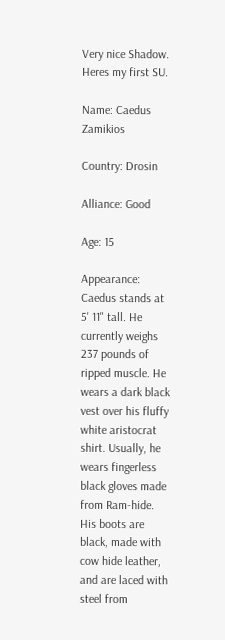Very nice Shadow. Heres my first SU.

Name: Caedus Zamikios

Country: Drosin

Alliance: Good

Age: 15

Appearance: Caedus stands at 5' 11" tall. He currently weighs 237 pounds of ripped muscle. He wears a dark black vest over his fluffy white aristocrat shirt. Usually, he wears fingerless black gloves made from Ram-hide. His boots are black, made with cow hide leather, and are laced with steel from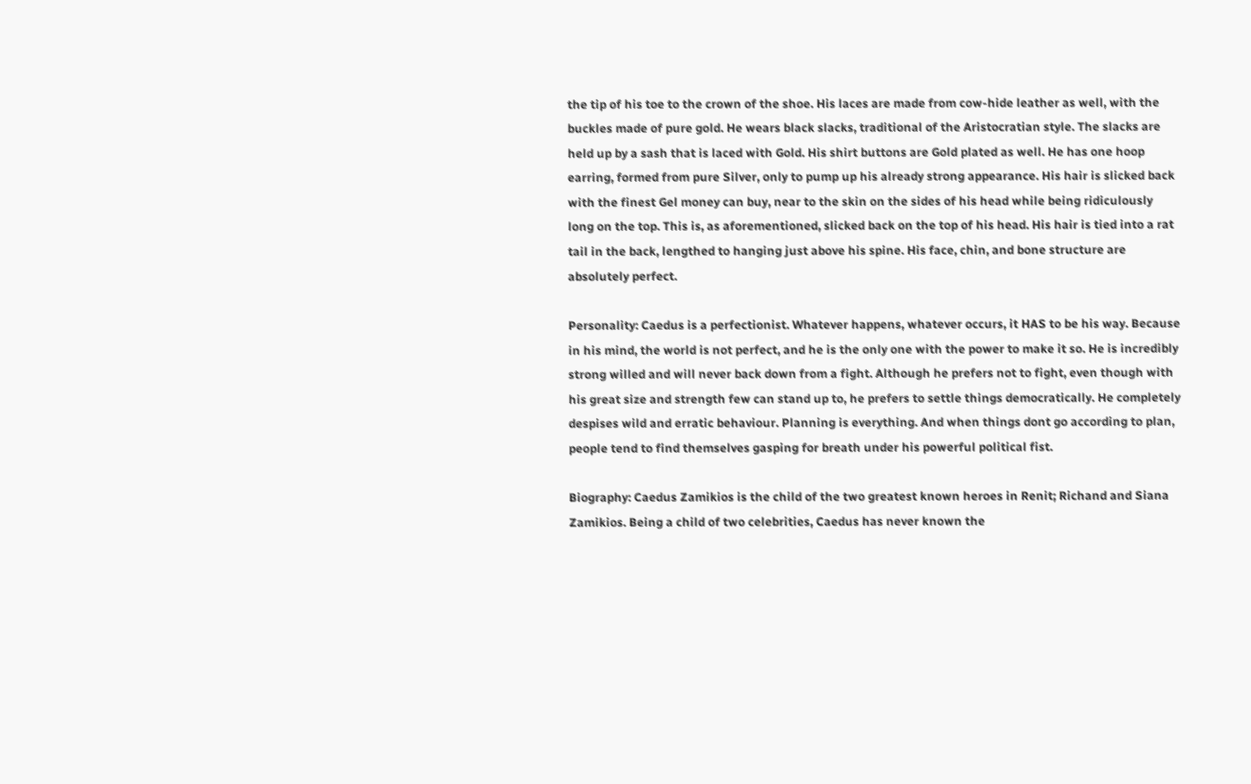the tip of his toe to the crown of the shoe. His laces are made from cow-hide leather as well, with the buckles made of pure gold. He wears black slacks, traditional of the Aristocratian style. The slacks are held up by a sash that is laced with Gold. His shirt buttons are Gold plated as well. He has one hoop earring, formed from pure Silver, only to pump up his already strong appearance. His hair is slicked back with the finest Gel money can buy, near to the skin on the sides of his head while being ridiculously long on the top. This is, as aforementioned, slicked back on the top of his head. His hair is tied into a rat tail in the back, lengthed to hanging just above his spine. His face, chin, and bone structure are absolutely perfect.

Personality: Caedus is a perfectionist. Whatever happens, whatever occurs, it HAS to be his way. Because in his mind, the world is not perfect, and he is the only one with the power to make it so. He is incredibly strong willed and will never back down from a fight. Although he prefers not to fight, even though with his great size and strength few can stand up to, he prefers to settle things democratically. He completely despises wild and erratic behaviour. Planning is everything. And when things dont go according to plan, people tend to find themselves gasping for breath under his powerful political fist.

Biography: Caedus Zamikios is the child of the two greatest known heroes in Renit; Richand and Siana Zamikios. Being a child of two celebrities, Caedus has never known the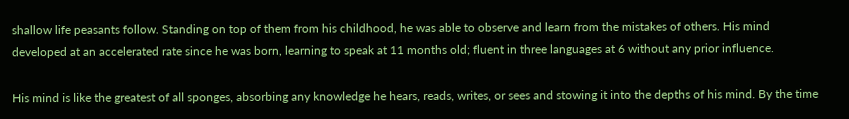shallow life peasants follow. Standing on top of them from his childhood, he was able to observe and learn from the mistakes of others. His mind developed at an accelerated rate since he was born, learning to speak at 11 months old; fluent in three languages at 6 without any prior influence.

His mind is like the greatest of all sponges, absorbing any knowledge he hears, reads, writes, or sees and stowing it into the depths of his mind. By the time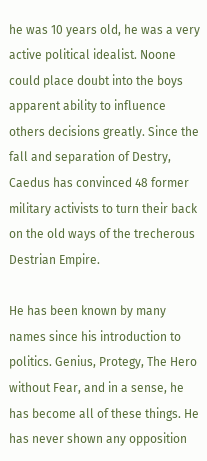he was 10 years old, he was a very active political idealist. Noone could place doubt into the boys apparent ability to influence others decisions greatly. Since the fall and separation of Destry, Caedus has convinced 48 former military activists to turn their back on the old ways of the trecherous Destrian Empire.

He has been known by many names since his introduction to politics. Genius, Protegy, The Hero without Fear, and in a sense, he has become all of these things. He has never shown any opposition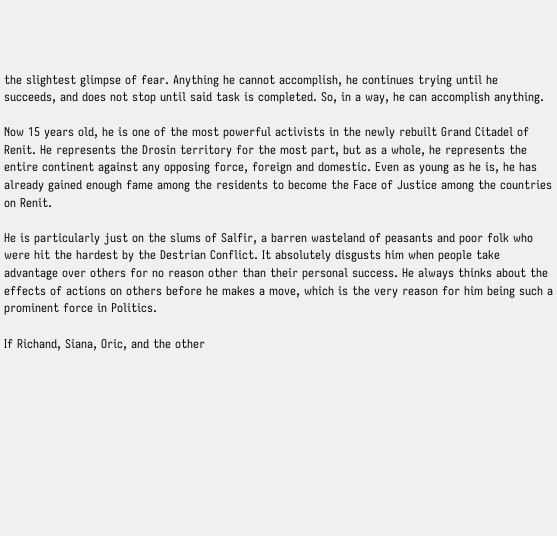the slightest glimpse of fear. Anything he cannot accomplish, he continues trying until he succeeds, and does not stop until said task is completed. So, in a way, he can accomplish anything.

Now 15 years old, he is one of the most powerful activists in the newly rebuilt Grand Citadel of Renit. He represents the Drosin territory for the most part, but as a whole, he represents the entire continent against any opposing force, foreign and domestic. Even as young as he is, he has already gained enough fame among the residents to become the Face of Justice among the countries on Renit.

He is particularly just on the slums of Salfir, a barren wasteland of peasants and poor folk who were hit the hardest by the Destrian Conflict. It absolutely disgusts him when people take advantage over others for no reason other than their personal success. He always thinks about the effects of actions on others before he makes a move, which is the very reason for him being such a prominent force in Politics.

If Richand, Siana, Oric, and the other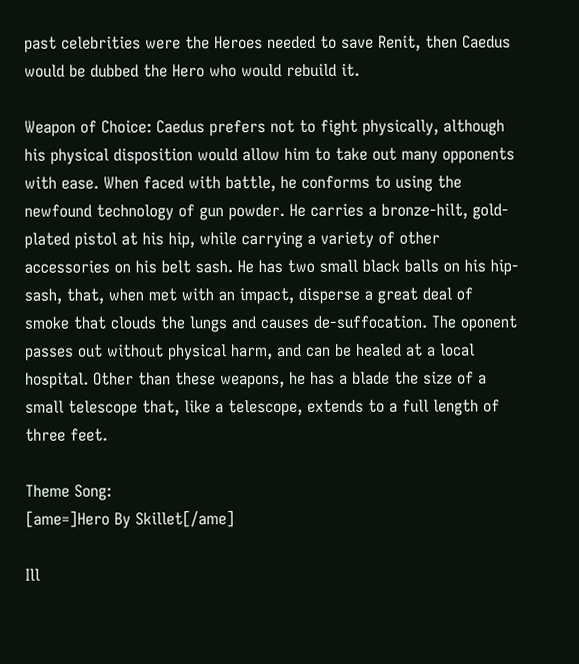past celebrities were the Heroes needed to save Renit, then Caedus would be dubbed the Hero who would rebuild it.

Weapon of Choice: Caedus prefers not to fight physically, although his physical disposition would allow him to take out many opponents with ease. When faced with battle, he conforms to using the newfound technology of gun powder. He carries a bronze-hilt, gold-plated pistol at his hip, while carrying a variety of other accessories on his belt sash. He has two small black balls on his hip-sash, that, when met with an impact, disperse a great deal of smoke that clouds the lungs and causes de-suffocation. The oponent passes out without physical harm, and can be healed at a local hospital. Other than these weapons, he has a blade the size of a small telescope that, like a telescope, extends to a full length of three feet.

Theme Song:
[ame=]Hero By Skillet[/ame]

Ill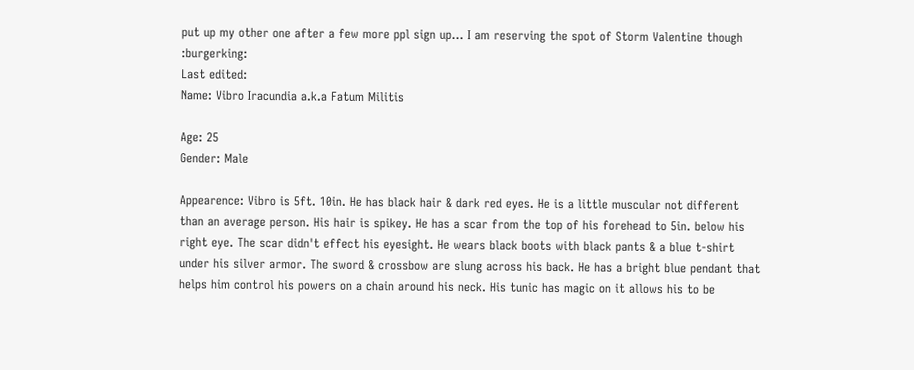put up my other one after a few more ppl sign up... I am reserving the spot of Storm Valentine though :burgerking:
Last edited:
Name: Vibro Iracundia a.k.a Fatum Militis

Age: 25
Gender: Male

Appearence: Vibro is 5ft. 10in. He has black hair & dark red eyes. He is a little muscular not different than an average person. His hair is spikey. He has a scar from the top of his forehead to 5in. below his right eye. The scar didn't effect his eyesight. He wears black boots with black pants & a blue t-shirt under his silver armor. The sword & crossbow are slung across his back. He has a bright blue pendant that helps him control his powers on a chain around his neck. His tunic has magic on it allows his to be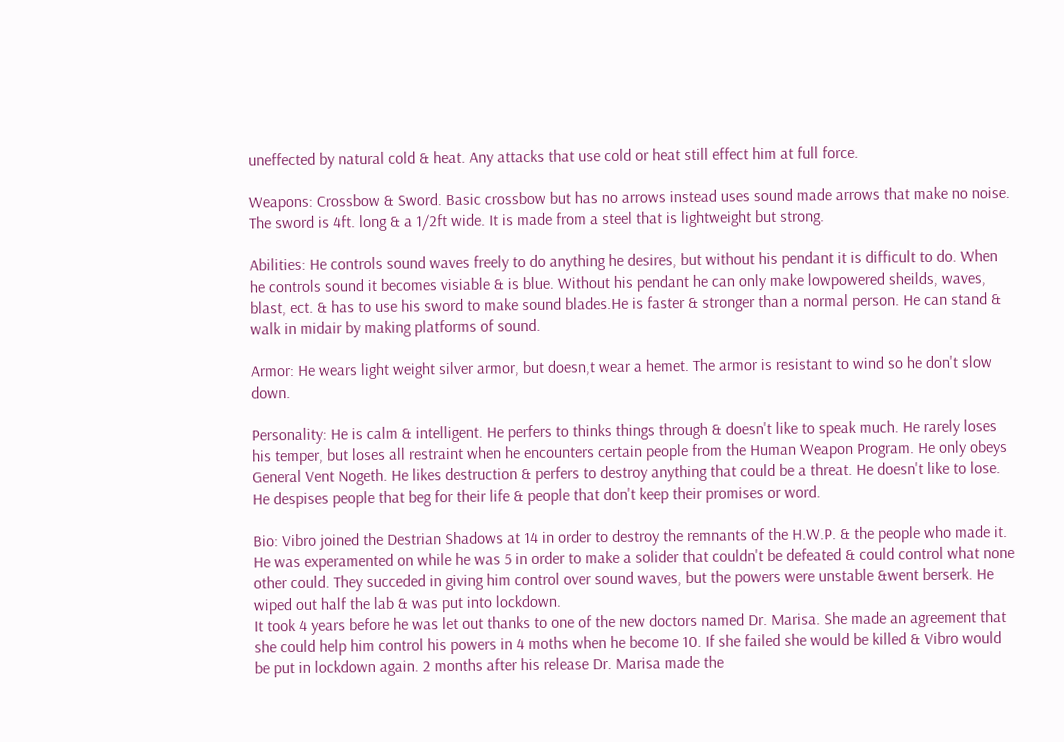uneffected by natural cold & heat. Any attacks that use cold or heat still effect him at full force.

Weapons: Crossbow & Sword. Basic crossbow but has no arrows instead uses sound made arrows that make no noise. The sword is 4ft. long & a 1/2ft wide. It is made from a steel that is lightweight but strong.

Abilities: He controls sound waves freely to do anything he desires, but without his pendant it is difficult to do. When he controls sound it becomes visiable & is blue. Without his pendant he can only make lowpowered sheilds, waves, blast, ect. & has to use his sword to make sound blades.He is faster & stronger than a normal person. He can stand & walk in midair by making platforms of sound.

Armor: He wears light weight silver armor, but doesn,t wear a hemet. The armor is resistant to wind so he don't slow down.

Personality: He is calm & intelligent. He perfers to thinks things through & doesn't like to speak much. He rarely loses his temper, but loses all restraint when he encounters certain people from the Human Weapon Program. He only obeys General Vent Nogeth. He likes destruction & perfers to destroy anything that could be a threat. He doesn't like to lose. He despises people that beg for their life & people that don't keep their promises or word.

Bio: Vibro joined the Destrian Shadows at 14 in order to destroy the remnants of the H.W.P. & the people who made it. He was experamented on while he was 5 in order to make a solider that couldn't be defeated & could control what none other could. They succeded in giving him control over sound waves, but the powers were unstable &went berserk. He wiped out half the lab & was put into lockdown.
It took 4 years before he was let out thanks to one of the new doctors named Dr. Marisa. She made an agreement that she could help him control his powers in 4 moths when he become 10. If she failed she would be killed & Vibro would be put in lockdown again. 2 months after his release Dr. Marisa made the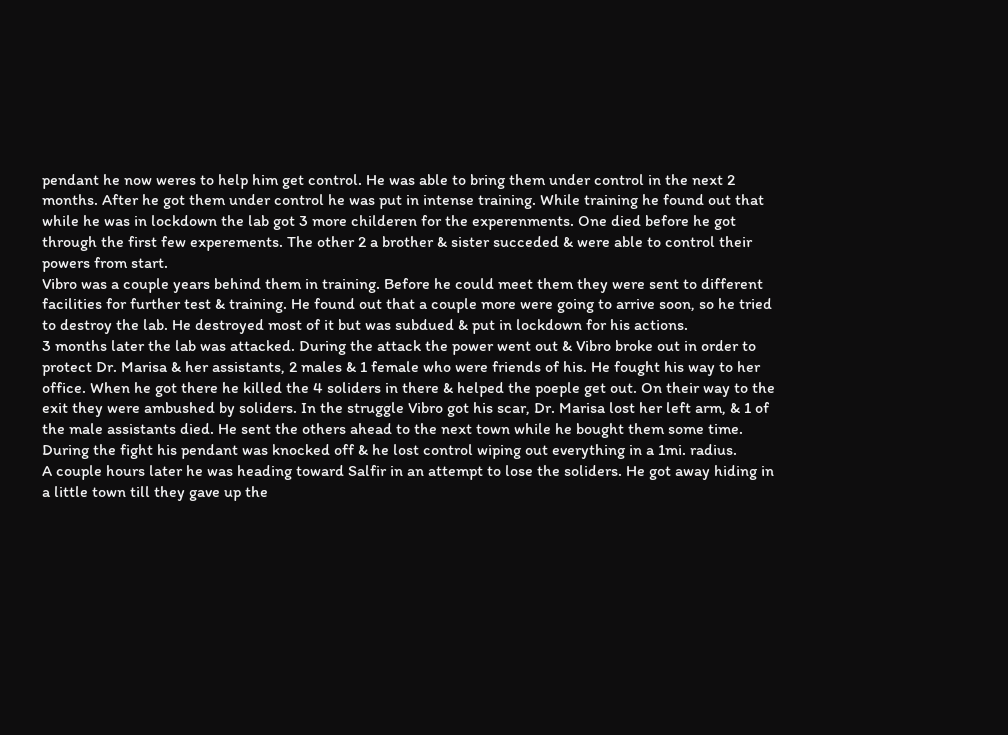pendant he now weres to help him get control. He was able to bring them under control in the next 2 months. After he got them under control he was put in intense training. While training he found out that while he was in lockdown the lab got 3 more childeren for the experenments. One died before he got through the first few experements. The other 2 a brother & sister succeded & were able to control their powers from start.
Vibro was a couple years behind them in training. Before he could meet them they were sent to different facilities for further test & training. He found out that a couple more were going to arrive soon, so he tried to destroy the lab. He destroyed most of it but was subdued & put in lockdown for his actions.
3 months later the lab was attacked. During the attack the power went out & Vibro broke out in order to protect Dr. Marisa & her assistants, 2 males & 1 female who were friends of his. He fought his way to her office. When he got there he killed the 4 soliders in there & helped the poeple get out. On their way to the exit they were ambushed by soliders. In the struggle Vibro got his scar, Dr. Marisa lost her left arm, & 1 of the male assistants died. He sent the others ahead to the next town while he bought them some time. During the fight his pendant was knocked off & he lost control wiping out everything in a 1mi. radius.
A couple hours later he was heading toward Salfir in an attempt to lose the soliders. He got away hiding in a little town till they gave up the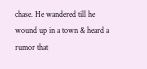chase. He wandered till he wound up in a town & heard a rumor that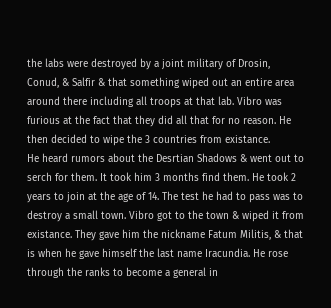the labs were destroyed by a joint military of Drosin, Conud, & Salfir & that something wiped out an entire area around there including all troops at that lab. Vibro was furious at the fact that they did all that for no reason. He then decided to wipe the 3 countries from existance.
He heard rumors about the Desrtian Shadows & went out to serch for them. It took him 3 months find them. He took 2 years to join at the age of 14. The test he had to pass was to destroy a small town. Vibro got to the town & wiped it from existance. They gave him the nickname Fatum Militis, & that is when he gave himself the last name Iracundia. He rose through the ranks to become a general in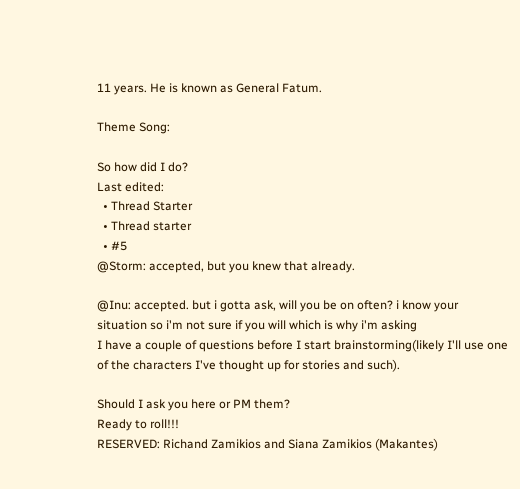11 years. He is known as General Fatum.

Theme Song:

So how did I do?
Last edited:
  • Thread Starter
  • Thread starter
  • #5
@Storm: accepted, but you knew that already.

@Inu: accepted. but i gotta ask, will you be on often? i know your situation so i'm not sure if you will which is why i'm asking
I have a couple of questions before I start brainstorming(likely I'll use one of the characters I've thought up for stories and such).

Should I ask you here or PM them?
Ready to roll!!!
RESERVED: Richand Zamikios and Siana Zamikios (Makantes)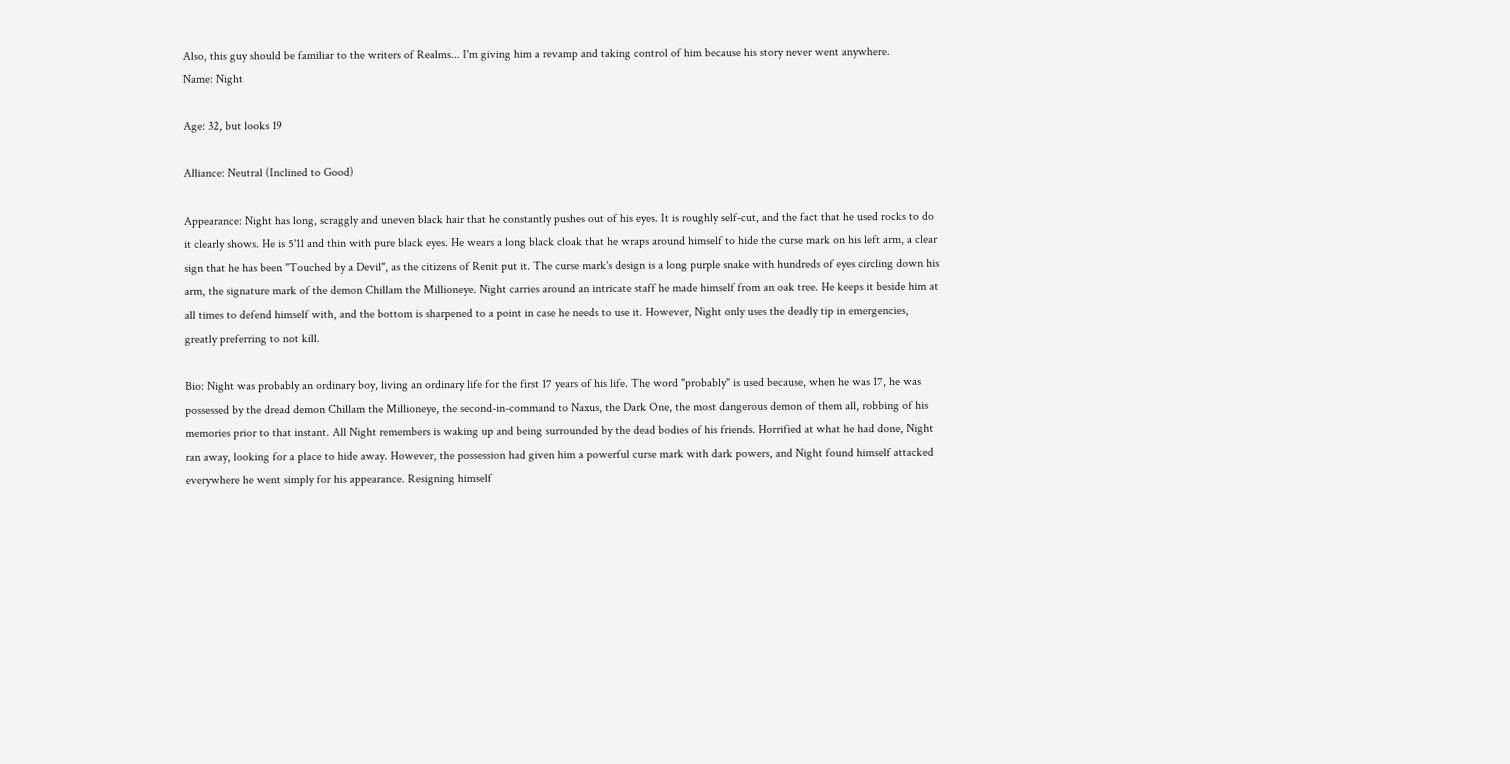Also, this guy should be familiar to the writers of Realms... I'm giving him a revamp and taking control of him because his story never went anywhere.
Name: Night

Age: 32, but looks 19

Alliance: Neutral (Inclined to Good)

Appearance: Night has long, scraggly and uneven black hair that he constantly pushes out of his eyes. It is roughly self-cut, and the fact that he used rocks to do it clearly shows. He is 5'11 and thin with pure black eyes. He wears a long black cloak that he wraps around himself to hide the curse mark on his left arm, a clear sign that he has been "Touched by a Devil", as the citizens of Renit put it. The curse mark's design is a long purple snake with hundreds of eyes circling down his arm, the signature mark of the demon Chillam the Millioneye. Night carries around an intricate staff he made himself from an oak tree. He keeps it beside him at all times to defend himself with, and the bottom is sharpened to a point in case he needs to use it. However, Night only uses the deadly tip in emergencies, greatly preferring to not kill.

Bio: Night was probably an ordinary boy, living an ordinary life for the first 17 years of his life. The word "probably" is used because, when he was 17, he was possessed by the dread demon Chillam the Millioneye, the second-in-command to Naxus, the Dark One, the most dangerous demon of them all, robbing of his memories prior to that instant. All Night remembers is waking up and being surrounded by the dead bodies of his friends. Horrified at what he had done, Night ran away, looking for a place to hide away. However, the possession had given him a powerful curse mark with dark powers, and Night found himself attacked everywhere he went simply for his appearance. Resigning himself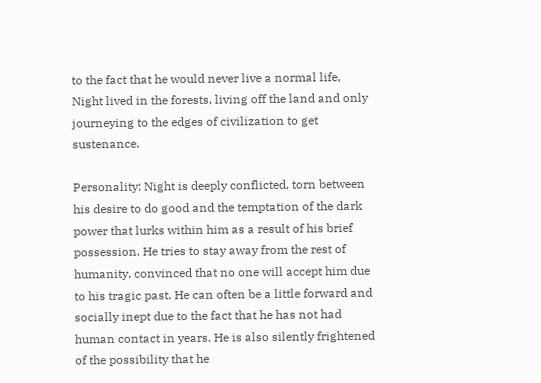to the fact that he would never live a normal life, Night lived in the forests, living off the land and only journeying to the edges of civilization to get sustenance.

Personality: Night is deeply conflicted, torn between his desire to do good and the temptation of the dark power that lurks within him as a result of his brief possession. He tries to stay away from the rest of humanity, convinced that no one will accept him due to his tragic past. He can often be a little forward and socially inept due to the fact that he has not had human contact in years. He is also silently frightened of the possibility that he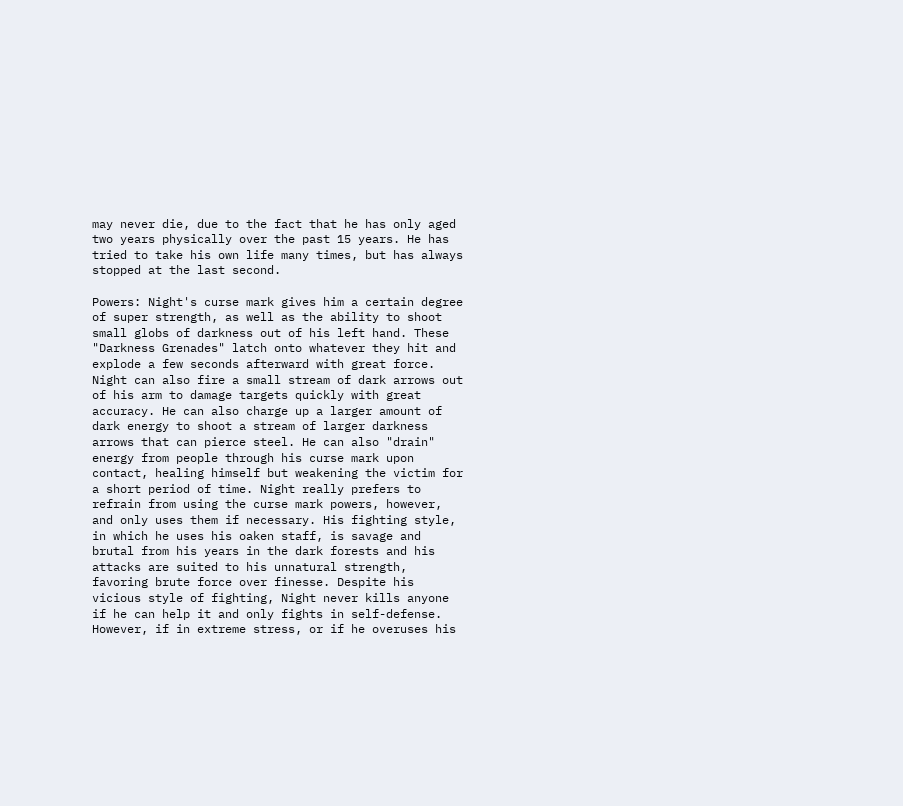may never die, due to the fact that he has only aged two years physically over the past 15 years. He has tried to take his own life many times, but has always stopped at the last second.

Powers: Night's curse mark gives him a certain degree of super strength, as well as the ability to shoot small globs of darkness out of his left hand. These "Darkness Grenades" latch onto whatever they hit and explode a few seconds afterward with great force. Night can also fire a small stream of dark arrows out of his arm to damage targets quickly with great accuracy. He can also charge up a larger amount of dark energy to shoot a stream of larger darkness arrows that can pierce steel. He can also "drain" energy from people through his curse mark upon contact, healing himself but weakening the victim for a short period of time. Night really prefers to refrain from using the curse mark powers, however, and only uses them if necessary. His fighting style, in which he uses his oaken staff, is savage and brutal from his years in the dark forests and his attacks are suited to his unnatural strength, favoring brute force over finesse. Despite his vicious style of fighting, Night never kills anyone if he can help it and only fights in self-defense. However, if in extreme stress, or if he overuses his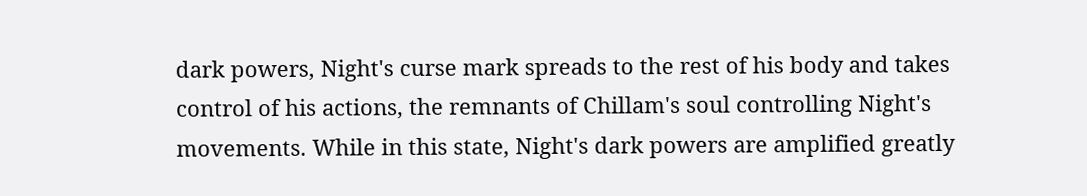dark powers, Night's curse mark spreads to the rest of his body and takes control of his actions, the remnants of Chillam's soul controlling Night's movements. While in this state, Night's dark powers are amplified greatly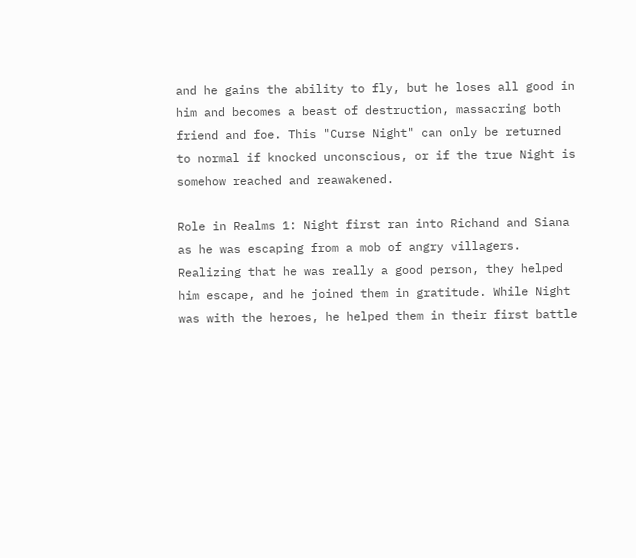and he gains the ability to fly, but he loses all good in him and becomes a beast of destruction, massacring both friend and foe. This "Curse Night" can only be returned to normal if knocked unconscious, or if the true Night is somehow reached and reawakened.

Role in Realms 1: Night first ran into Richand and Siana as he was escaping from a mob of angry villagers. Realizing that he was really a good person, they helped him escape, and he joined them in gratitude. While Night was with the heroes, he helped them in their first battle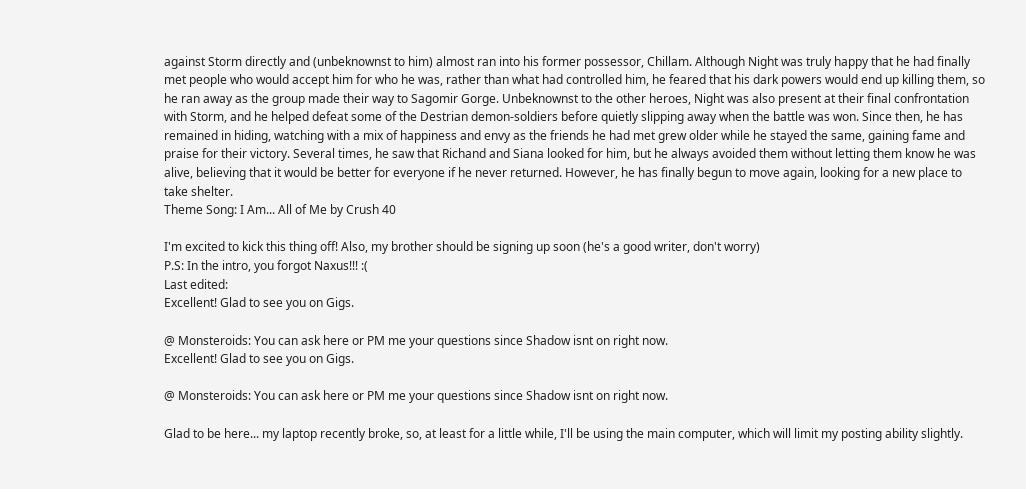against Storm directly and (unbeknownst to him) almost ran into his former possessor, Chillam. Although Night was truly happy that he had finally met people who would accept him for who he was, rather than what had controlled him, he feared that his dark powers would end up killing them, so he ran away as the group made their way to Sagomir Gorge. Unbeknownst to the other heroes, Night was also present at their final confrontation with Storm, and he helped defeat some of the Destrian demon-soldiers before quietly slipping away when the battle was won. Since then, he has remained in hiding, watching with a mix of happiness and envy as the friends he had met grew older while he stayed the same, gaining fame and praise for their victory. Several times, he saw that Richand and Siana looked for him, but he always avoided them without letting them know he was alive, believing that it would be better for everyone if he never returned. However, he has finally begun to move again, looking for a new place to take shelter.
Theme Song: I Am... All of Me by Crush 40

I'm excited to kick this thing off! Also, my brother should be signing up soon (he's a good writer, don't worry)
P.S: In the intro, you forgot Naxus!!! :(
Last edited:
Excellent! Glad to see you on Gigs.

@ Monsteroids: You can ask here or PM me your questions since Shadow isnt on right now.
Excellent! Glad to see you on Gigs.

@ Monsteroids: You can ask here or PM me your questions since Shadow isnt on right now.

Glad to be here... my laptop recently broke, so, at least for a little while, I'll be using the main computer, which will limit my posting ability slightly.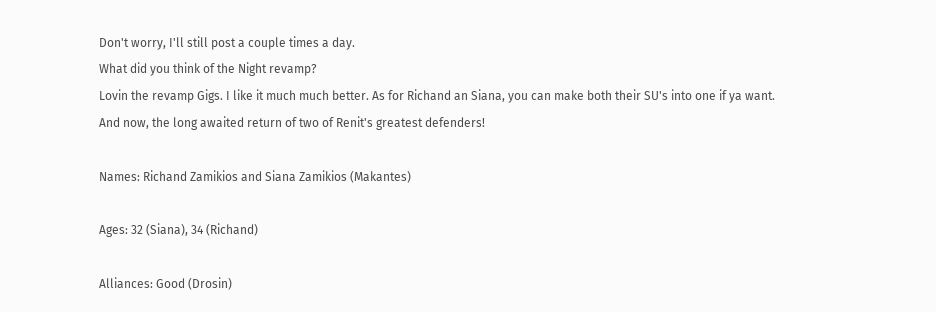Don't worry, I'll still post a couple times a day.
What did you think of the Night revamp?
Lovin the revamp Gigs. I like it much much better. As for Richand an Siana, you can make both their SU's into one if ya want.
And now, the long awaited return of two of Renit's greatest defenders!

Names: Richand Zamikios and Siana Zamikios (Makantes)

Ages: 32 (Siana), 34 (Richand)

Alliances: Good (Drosin)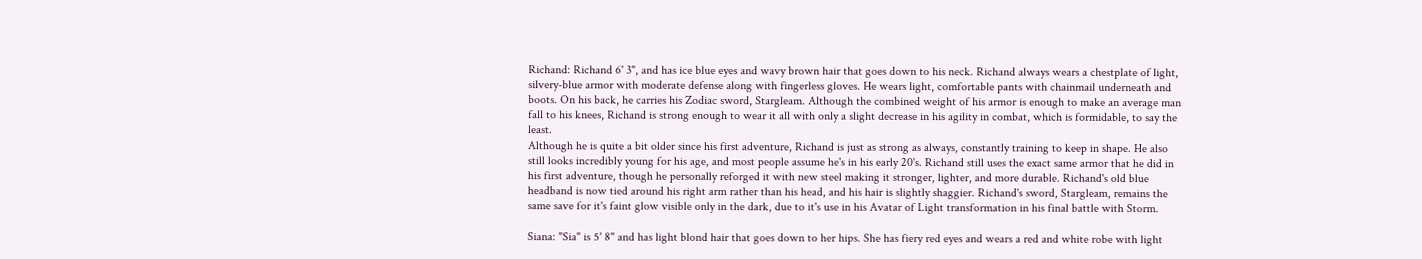Richand: Richand 6' 3", and has ice blue eyes and wavy brown hair that goes down to his neck. Richand always wears a chestplate of light, silvery-blue armor with moderate defense along with fingerless gloves. He wears light, comfortable pants with chainmail underneath and boots. On his back, he carries his Zodiac sword, Stargleam. Although the combined weight of his armor is enough to make an average man fall to his knees, Richand is strong enough to wear it all with only a slight decrease in his agility in combat, which is formidable, to say the least.
Although he is quite a bit older since his first adventure, Richand is just as strong as always, constantly training to keep in shape. He also still looks incredibly young for his age, and most people assume he's in his early 20's. Richand still uses the exact same armor that he did in his first adventure, though he personally reforged it with new steel making it stronger, lighter, and more durable. Richand's old blue headband is now tied around his right arm rather than his head, and his hair is slightly shaggier. Richand's sword, Stargleam, remains the same save for it's faint glow visible only in the dark, due to it's use in his Avatar of Light transformation in his final battle with Storm.

Siana: "Sia" is 5' 8" and has light blond hair that goes down to her hips. She has fiery red eyes and wears a red and white robe with light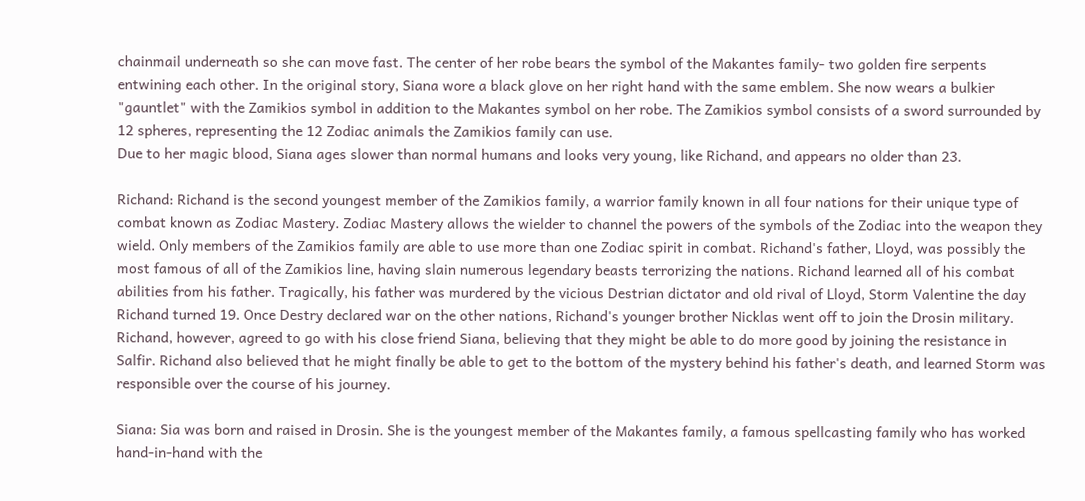chainmail underneath so she can move fast. The center of her robe bears the symbol of the Makantes family- two golden fire serpents entwining each other. In the original story, Siana wore a black glove on her right hand with the same emblem. She now wears a bulkier "gauntlet" with the Zamikios symbol in addition to the Makantes symbol on her robe. The Zamikios symbol consists of a sword surrounded by 12 spheres, representing the 12 Zodiac animals the Zamikios family can use.
Due to her magic blood, Siana ages slower than normal humans and looks very young, like Richand, and appears no older than 23.

Richand: Richand is the second youngest member of the Zamikios family, a warrior family known in all four nations for their unique type of combat known as Zodiac Mastery. Zodiac Mastery allows the wielder to channel the powers of the symbols of the Zodiac into the weapon they wield. Only members of the Zamikios family are able to use more than one Zodiac spirit in combat. Richand's father, Lloyd, was possibly the most famous of all of the Zamikios line, having slain numerous legendary beasts terrorizing the nations. Richand learned all of his combat abilities from his father. Tragically, his father was murdered by the vicious Destrian dictator and old rival of Lloyd, Storm Valentine the day Richand turned 19. Once Destry declared war on the other nations, Richand's younger brother Nicklas went off to join the Drosin military. Richand, however, agreed to go with his close friend Siana, believing that they might be able to do more good by joining the resistance in Salfir. Richand also believed that he might finally be able to get to the bottom of the mystery behind his father's death, and learned Storm was responsible over the course of his journey.

Siana: Sia was born and raised in Drosin. She is the youngest member of the Makantes family, a famous spellcasting family who has worked hand-in-hand with the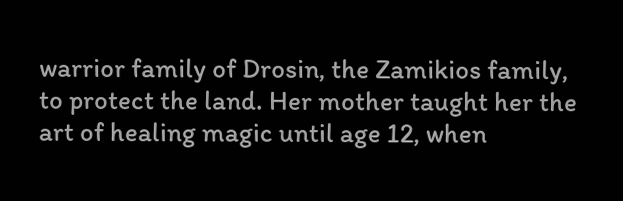warrior family of Drosin, the Zamikios family, to protect the land. Her mother taught her the art of healing magic until age 12, when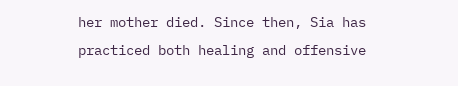her mother died. Since then, Sia has practiced both healing and offensive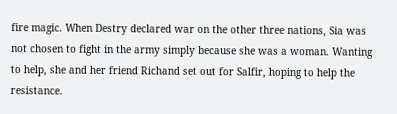fire magic. When Destry declared war on the other three nations, Sia was not chosen to fight in the army simply because she was a woman. Wanting to help, she and her friend Richand set out for Salfir, hoping to help the resistance.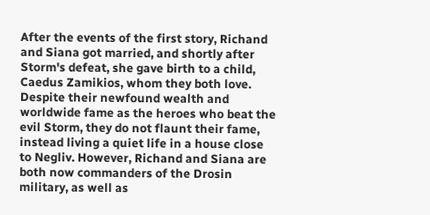After the events of the first story, Richand and Siana got married, and shortly after Storm's defeat, she gave birth to a child, Caedus Zamikios, whom they both love. Despite their newfound wealth and worldwide fame as the heroes who beat the evil Storm, they do not flaunt their fame, instead living a quiet life in a house close to Negliv. However, Richand and Siana are both now commanders of the Drosin military, as well as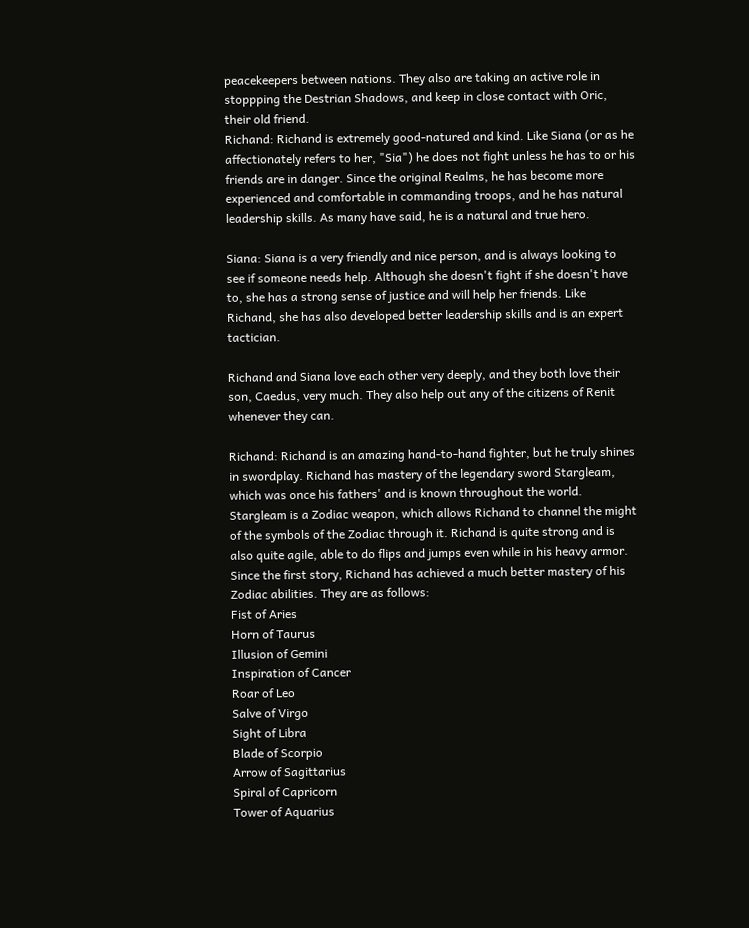peacekeepers between nations. They also are taking an active role in stoppping the Destrian Shadows, and keep in close contact with Oric, their old friend.
Richand: Richand is extremely good-natured and kind. Like Siana (or as he affectionately refers to her, "Sia") he does not fight unless he has to or his friends are in danger. Since the original Realms, he has become more experienced and comfortable in commanding troops, and he has natural leadership skills. As many have said, he is a natural and true hero.

Siana: Siana is a very friendly and nice person, and is always looking to see if someone needs help. Although she doesn't fight if she doesn't have to, she has a strong sense of justice and will help her friends. Like Richand, she has also developed better leadership skills and is an expert tactician.

Richand and Siana love each other very deeply, and they both love their son, Caedus, very much. They also help out any of the citizens of Renit whenever they can.

Richand: Richand is an amazing hand-to-hand fighter, but he truly shines in swordplay. Richand has mastery of the legendary sword Stargleam, which was once his fathers' and is known throughout the world. Stargleam is a Zodiac weapon, which allows Richand to channel the might of the symbols of the Zodiac through it. Richand is quite strong and is also quite agile, able to do flips and jumps even while in his heavy armor. Since the first story, Richand has achieved a much better mastery of his Zodiac abilities. They are as follows:
Fist of Aries
Horn of Taurus
Illusion of Gemini
Inspiration of Cancer
Roar of Leo
Salve of Virgo
Sight of Libra
Blade of Scorpio
Arrow of Sagittarius
Spiral of Capricorn
Tower of Aquarius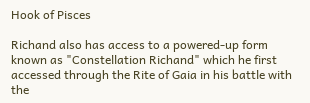Hook of Pisces

Richand also has access to a powered-up form known as "Constellation Richand" which he first accessed through the Rite of Gaia in his battle with the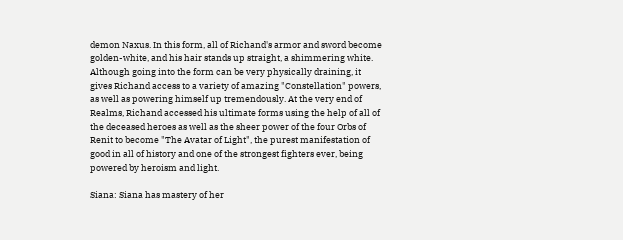demon Naxus. In this form, all of Richand's armor and sword become golden-white, and his hair stands up straight, a shimmering white. Although going into the form can be very physically draining, it gives Richand access to a variety of amazing "Constellation" powers, as well as powering himself up tremendously. At the very end of Realms, Richand accessed his ultimate forms using the help of all of the deceased heroes as well as the sheer power of the four Orbs of Renit to become "The Avatar of Light", the purest manifestation of good in all of history and one of the strongest fighters ever, being powered by heroism and light.

Siana: Siana has mastery of her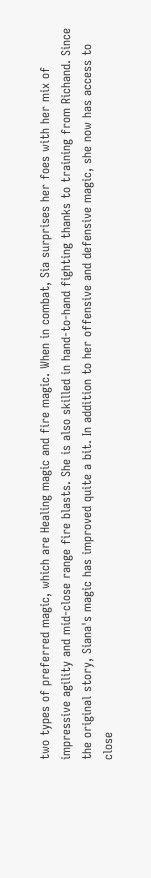two types of preferred magic, which are Healing magic and fire magic. When in combat, Sia surprises her foes with her mix of impressive agility and mid-close range fire blasts. She is also skilled in hand-to-hand fighting thanks to training from Richand. Since the original story, Siana's magic has improved quite a bit. In addition to her offensive and defensive magic, she now has access to close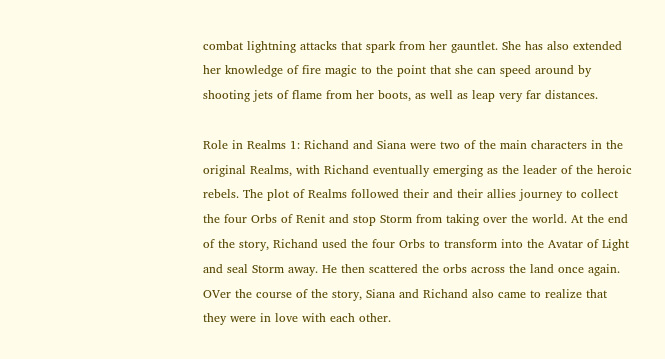combat lightning attacks that spark from her gauntlet. She has also extended her knowledge of fire magic to the point that she can speed around by shooting jets of flame from her boots, as well as leap very far distances.

Role in Realms 1: Richand and Siana were two of the main characters in the original Realms, with Richand eventually emerging as the leader of the heroic rebels. The plot of Realms followed their and their allies journey to collect the four Orbs of Renit and stop Storm from taking over the world. At the end of the story, Richand used the four Orbs to transform into the Avatar of Light and seal Storm away. He then scattered the orbs across the land once again. OVer the course of the story, Siana and Richand also came to realize that they were in love with each other.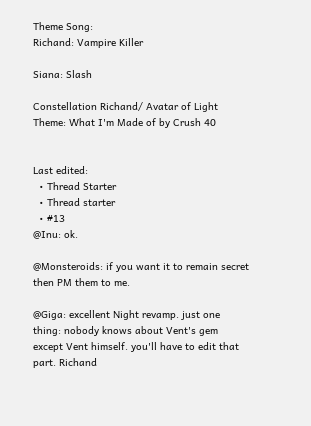Theme Song:
Richand: Vampire Killer

Siana: Slash

Constellation Richand/ Avatar of Light Theme: What I'm Made of by Crush 40


Last edited:
  • Thread Starter
  • Thread starter
  • #13
@Inu: ok.

@Monsteroids: if you want it to remain secret then PM them to me.

@Giga: excellent Night revamp. just one thing: nobody knows about Vent's gem except Vent himself. you'll have to edit that part. Richand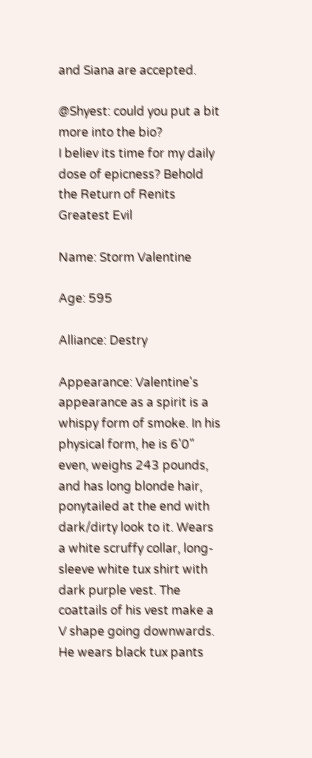and Siana are accepted.

@Shyest: could you put a bit more into the bio?
I believ its time for my daily dose of epicness? Behold the Return of Renits Greatest Evil

Name: Storm Valentine

Age: 595

Alliance: Destry

Appearance: Valentine's appearance as a spirit is a whispy form of smoke. In his physical form, he is 6'0" even, weighs 243 pounds, and has long blonde hair, ponytailed at the end with dark/dirty look to it. Wears a white scruffy collar, long-sleeve white tux shirt with dark purple vest. The coattails of his vest make a V shape going downwards. He wears black tux pants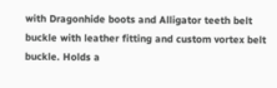with Dragonhide boots and Alligator teeth belt buckle with leather fitting and custom vortex belt buckle. Holds a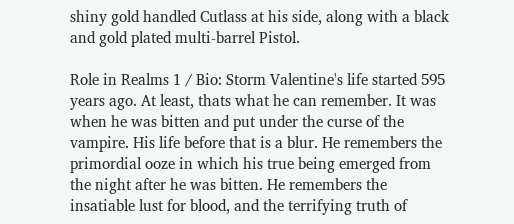shiny gold handled Cutlass at his side, along with a black and gold plated multi-barrel Pistol.

Role in Realms 1 / Bio: Storm Valentine's life started 595 years ago. At least, thats what he can remember. It was when he was bitten and put under the curse of the vampire. His life before that is a blur. He remembers the primordial ooze in which his true being emerged from the night after he was bitten. He remembers the insatiable lust for blood, and the terrifying truth of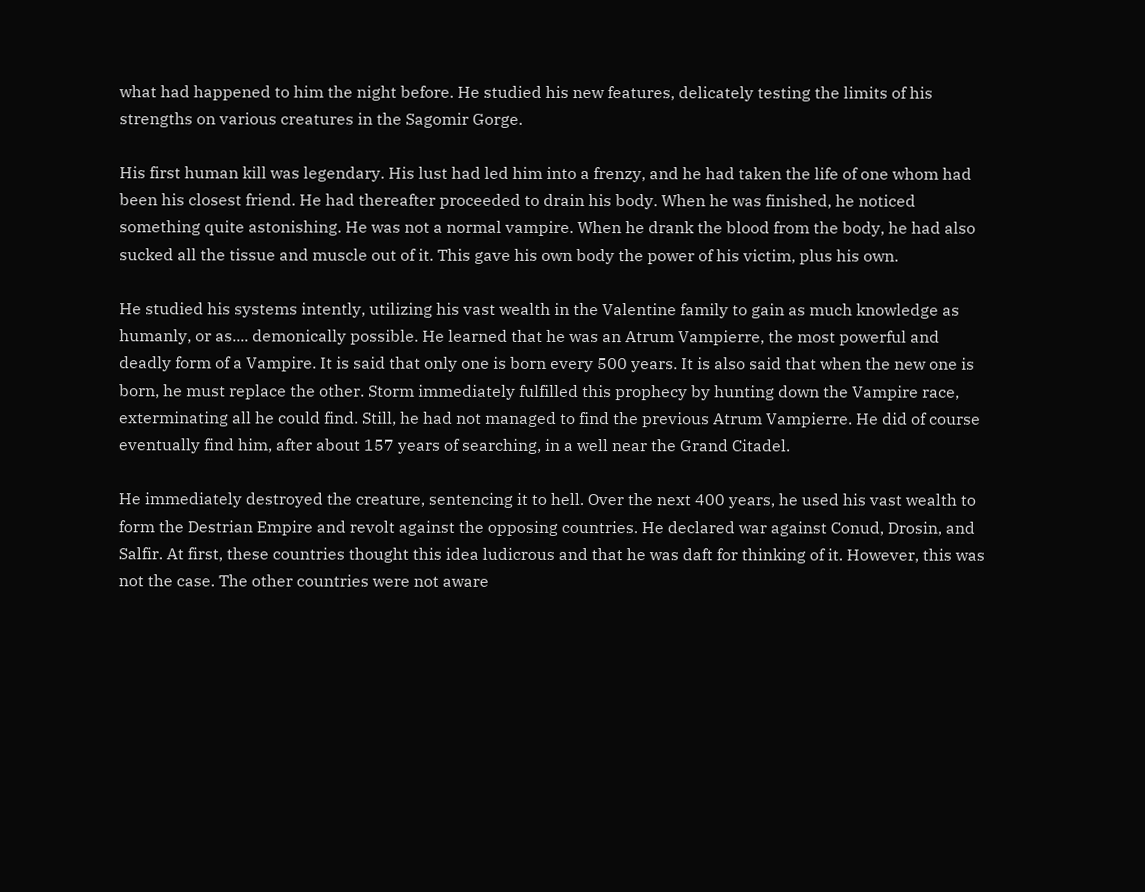what had happened to him the night before. He studied his new features, delicately testing the limits of his strengths on various creatures in the Sagomir Gorge.

His first human kill was legendary. His lust had led him into a frenzy, and he had taken the life of one whom had been his closest friend. He had thereafter proceeded to drain his body. When he was finished, he noticed something quite astonishing. He was not a normal vampire. When he drank the blood from the body, he had also sucked all the tissue and muscle out of it. This gave his own body the power of his victim, plus his own.

He studied his systems intently, utilizing his vast wealth in the Valentine family to gain as much knowledge as humanly, or as.... demonically possible. He learned that he was an Atrum Vampierre, the most powerful and deadly form of a Vampire. It is said that only one is born every 500 years. It is also said that when the new one is born, he must replace the other. Storm immediately fulfilled this prophecy by hunting down the Vampire race, exterminating all he could find. Still, he had not managed to find the previous Atrum Vampierre. He did of course eventually find him, after about 157 years of searching, in a well near the Grand Citadel.

He immediately destroyed the creature, sentencing it to hell. Over the next 400 years, he used his vast wealth to form the Destrian Empire and revolt against the opposing countries. He declared war against Conud, Drosin, and Salfir. At first, these countries thought this idea ludicrous and that he was daft for thinking of it. However, this was not the case. The other countries were not aware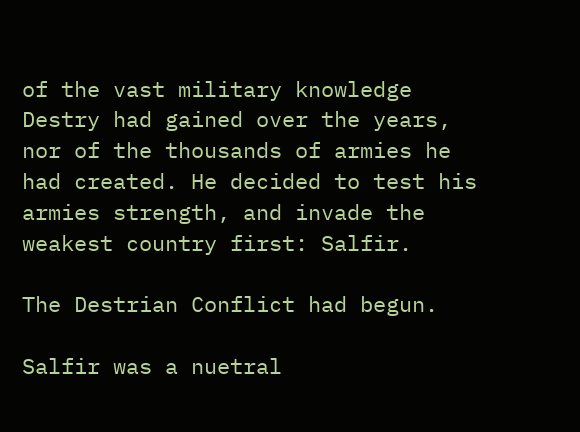of the vast military knowledge Destry had gained over the years, nor of the thousands of armies he had created. He decided to test his armies strength, and invade the weakest country first: Salfir.

The Destrian Conflict had begun.

Salfir was a nuetral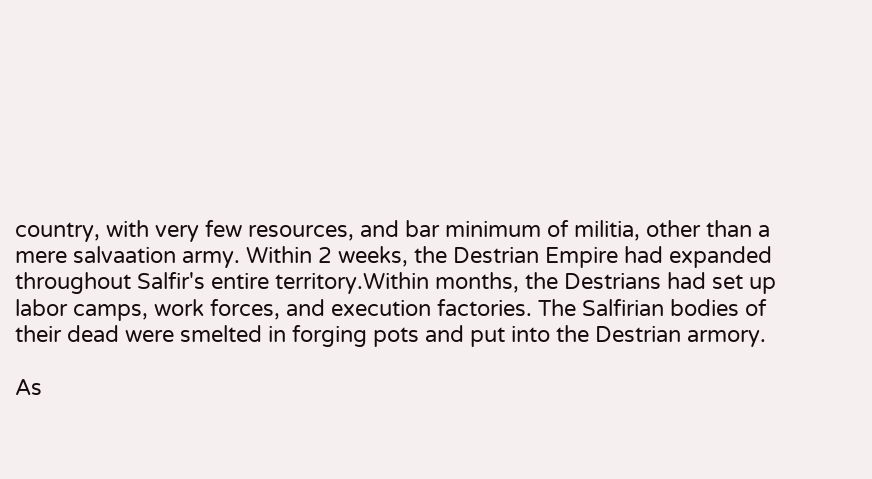country, with very few resources, and bar minimum of militia, other than a mere salvaation army. Within 2 weeks, the Destrian Empire had expanded throughout Salfir's entire territory.Within months, the Destrians had set up labor camps, work forces, and execution factories. The Salfirian bodies of their dead were smelted in forging pots and put into the Destrian armory.

As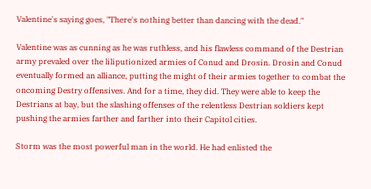Valentine's saying goes, "There's nothing better than dancing with the dead."

Valentine was as cunning as he was ruthless, and his flawless command of the Destrian army prevaled over the liliputionized armies of Conud and Drosin. Drosin and Conud eventually formed an alliance, putting the might of their armies together to combat the oncoming Destry offensives. And for a time, they did. They were able to keep the Destrians at bay, but the slashing offenses of the relentless Destrian soldiers kept pushing the armies farther and farther into their Capitol cities.

Storm was the most powerful man in the world. He had enlisted the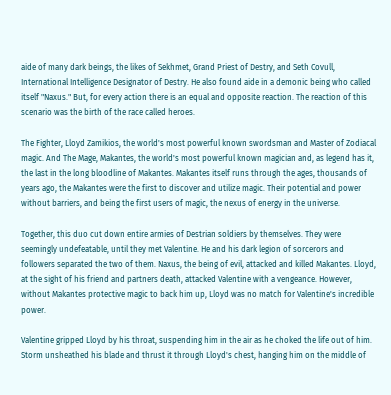aide of many dark beings, the likes of Sekhmet, Grand Priest of Destry, and Seth Covull, International Intelligence Designator of Destry. He also found aide in a demonic being who called itself "Naxus." But, for every action there is an equal and opposite reaction. The reaction of this scenario was the birth of the race called heroes.

The Fighter, Lloyd Zamikios, the world's most powerful known swordsman and Master of Zodiacal magic. And The Mage, Makantes, the world's most powerful known magician and, as legend has it, the last in the long bloodline of Makantes. Makantes itself runs through the ages, thousands of years ago, the Makantes were the first to discover and utilize magic. Their potential and power without barriers, and being the first users of magic, the nexus of energy in the universe.

Together, this duo cut down entire armies of Destrian soldiers by themselves. They were seemingly undefeatable, until they met Valentine. He and his dark legion of sorcerors and followers separated the two of them. Naxus, the being of evil, attacked and killed Makantes. Lloyd, at the sight of his friend and partners death, attacked Valentine with a vengeance. However, without Makantes protective magic to back him up, Lloyd was no match for Valentine's incredible power.

Valentine gripped Lloyd by his throat, suspending him in the air as he choked the life out of him. Storm unsheathed his blade and thrust it through Lloyd's chest, hanging him on the middle of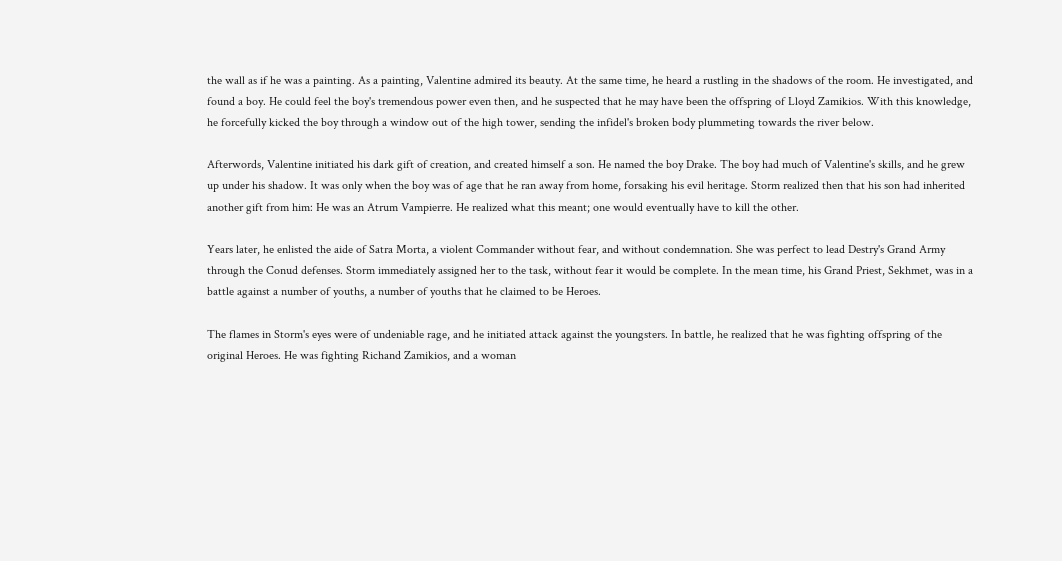the wall as if he was a painting. As a painting, Valentine admired its beauty. At the same time, he heard a rustling in the shadows of the room. He investigated, and found a boy. He could feel the boy's tremendous power even then, and he suspected that he may have been the offspring of Lloyd Zamikios. With this knowledge, he forcefully kicked the boy through a window out of the high tower, sending the infidel's broken body plummeting towards the river below.

Afterwords, Valentine initiated his dark gift of creation, and created himself a son. He named the boy Drake. The boy had much of Valentine's skills, and he grew up under his shadow. It was only when the boy was of age that he ran away from home, forsaking his evil heritage. Storm realized then that his son had inherited another gift from him: He was an Atrum Vampierre. He realized what this meant; one would eventually have to kill the other.

Years later, he enlisted the aide of Satra Morta, a violent Commander without fear, and without condemnation. She was perfect to lead Destry's Grand Army through the Conud defenses. Storm immediately assigned her to the task, without fear it would be complete. In the mean time, his Grand Priest, Sekhmet, was in a battle against a number of youths, a number of youths that he claimed to be Heroes.

The flames in Storm's eyes were of undeniable rage, and he initiated attack against the youngsters. In battle, he realized that he was fighting offspring of the original Heroes. He was fighting Richand Zamikios, and a woman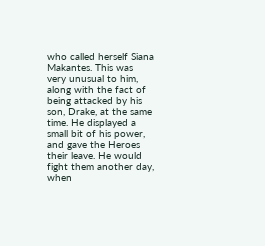who called herself Siana Makantes. This was very unusual to him, along with the fact of being attacked by his son, Drake, at the same time. He displayed a small bit of his power, and gave the Heroes their leave. He would fight them another day, when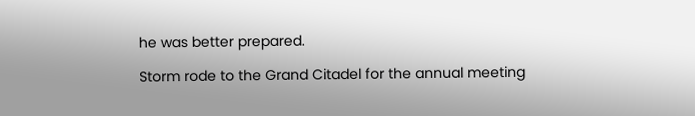he was better prepared.

Storm rode to the Grand Citadel for the annual meeting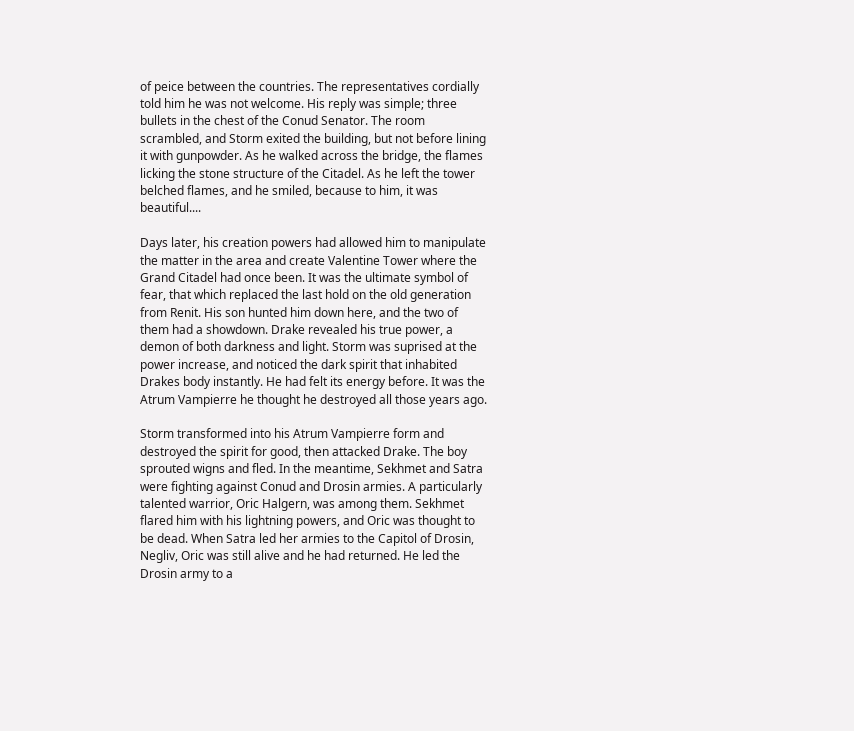of peice between the countries. The representatives cordially told him he was not welcome. His reply was simple; three bullets in the chest of the Conud Senator. The room scrambled, and Storm exited the building, but not before lining it with gunpowder. As he walked across the bridge, the flames licking the stone structure of the Citadel. As he left the tower belched flames, and he smiled, because to him, it was beautiful....

Days later, his creation powers had allowed him to manipulate the matter in the area and create Valentine Tower where the Grand Citadel had once been. It was the ultimate symbol of fear, that which replaced the last hold on the old generation from Renit. His son hunted him down here, and the two of them had a showdown. Drake revealed his true power, a demon of both darkness and light. Storm was suprised at the power increase, and noticed the dark spirit that inhabited Drakes body instantly. He had felt its energy before. It was the Atrum Vampierre he thought he destroyed all those years ago.

Storm transformed into his Atrum Vampierre form and destroyed the spirit for good, then attacked Drake. The boy sprouted wigns and fled. In the meantime, Sekhmet and Satra were fighting against Conud and Drosin armies. A particularly talented warrior, Oric Halgern, was among them. Sekhmet flared him with his lightning powers, and Oric was thought to be dead. When Satra led her armies to the Capitol of Drosin, Negliv, Oric was still alive and he had returned. He led the Drosin army to a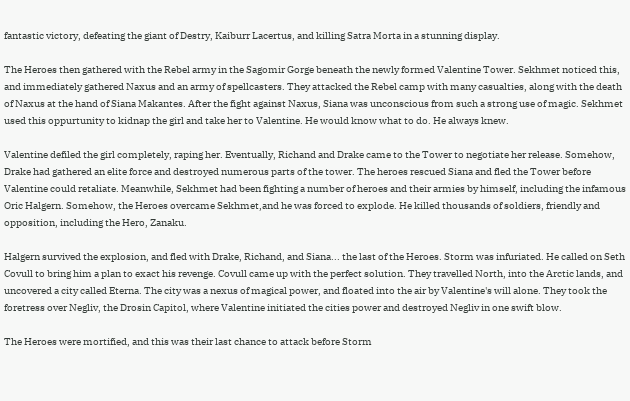fantastic victory, defeating the giant of Destry, Kaiburr Lacertus, and killing Satra Morta in a stunning display.

The Heroes then gathered with the Rebel army in the Sagomir Gorge beneath the newly formed Valentine Tower. Sekhmet noticed this, and immediately gathered Naxus and an army of spellcasters. They attacked the Rebel camp with many casualties, along with the death of Naxus at the hand of Siana Makantes. After the fight against Naxus, Siana was unconscious from such a strong use of magic. Sekhmet used this oppurtunity to kidnap the girl and take her to Valentine. He would know what to do. He always knew.

Valentine defiled the girl completely, raping her. Eventually, Richand and Drake came to the Tower to negotiate her release. Somehow, Drake had gathered an elite force and destroyed numerous parts of the tower. The heroes rescued Siana and fled the Tower before Valentine could retaliate. Meanwhile, Sekhmet had been fighting a number of heroes and their armies by himself, including the infamous Oric Halgern. Somehow, the Heroes overcame Sekhmet,and he was forced to explode. He killed thousands of soldiers, friendly and opposition, including the Hero, Zanaku.

Halgern survived the explosion, and fled with Drake, Richand, and Siana... the last of the Heroes. Storm was infuriated. He called on Seth Covull to bring him a plan to exact his revenge. Covull came up with the perfect solution. They travelled North, into the Arctic lands, and uncovered a city called Eterna. The city was a nexus of magical power, and floated into the air by Valentine's will alone. They took the foretress over Negliv, the Drosin Capitol, where Valentine initiated the cities power and destroyed Negliv in one swift blow.

The Heroes were mortified, and this was their last chance to attack before Storm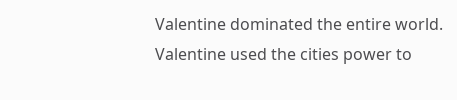Valentine dominated the entire world. Valentine used the cities power to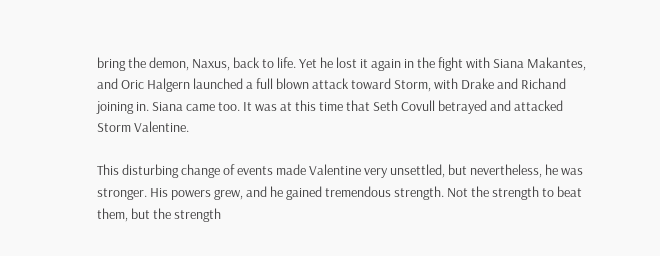bring the demon, Naxus, back to life. Yet he lost it again in the fight with Siana Makantes, and Oric Halgern launched a full blown attack toward Storm, with Drake and Richand joining in. Siana came too. It was at this time that Seth Covull betrayed and attacked Storm Valentine.

This disturbing change of events made Valentine very unsettled, but nevertheless, he was stronger. His powers grew, and he gained tremendous strength. Not the strength to beat them, but the strength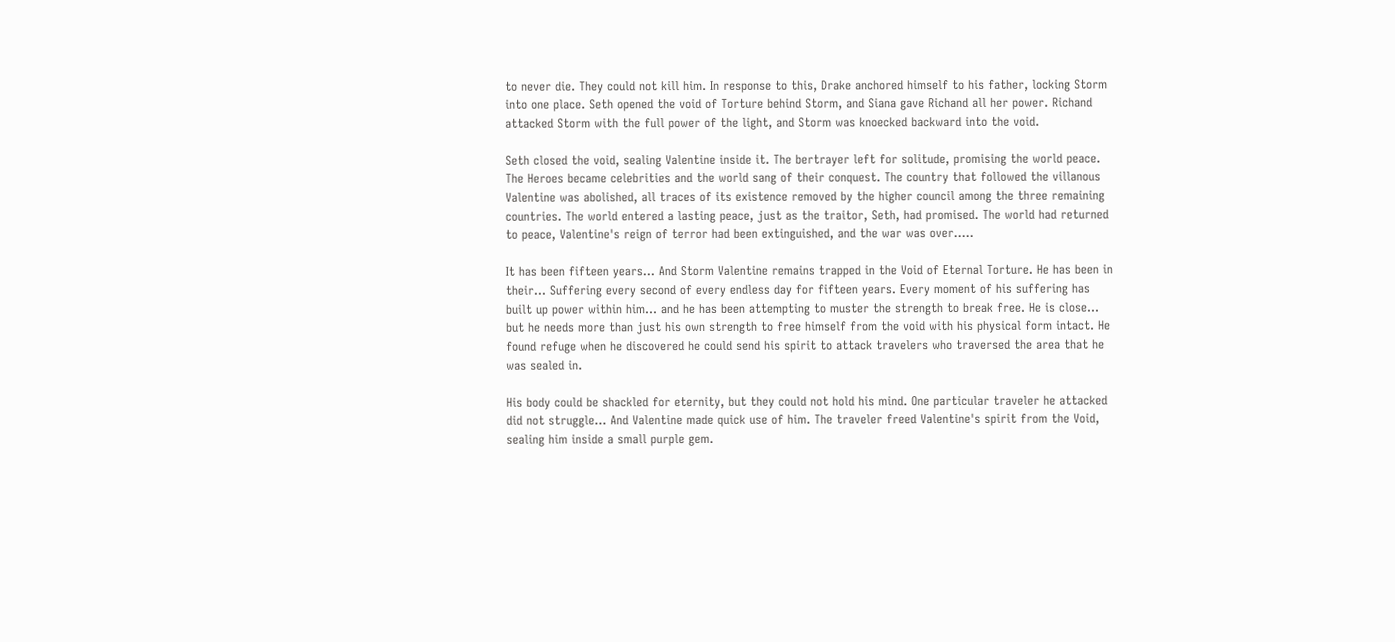to never die. They could not kill him. In response to this, Drake anchored himself to his father, locking Storm into one place. Seth opened the void of Torture behind Storm, and Siana gave Richand all her power. Richand attacked Storm with the full power of the light, and Storm was knoecked backward into the void.

Seth closed the void, sealing Valentine inside it. The bertrayer left for solitude, promising the world peace. The Heroes became celebrities and the world sang of their conquest. The country that followed the villanous Valentine was abolished, all traces of its existence removed by the higher council among the three remaining countries. The world entered a lasting peace, just as the traitor, Seth, had promised. The world had returned to peace, Valentine's reign of terror had been extinguished, and the war was over.....

It has been fifteen years... And Storm Valentine remains trapped in the Void of Eternal Torture. He has been in their... Suffering every second of every endless day for fifteen years. Every moment of his suffering has built up power within him... and he has been attempting to muster the strength to break free. He is close... but he needs more than just his own strength to free himself from the void with his physical form intact. He found refuge when he discovered he could send his spirit to attack travelers who traversed the area that he was sealed in.

His body could be shackled for eternity, but they could not hold his mind. One particular traveler he attacked did not struggle... And Valentine made quick use of him. The traveler freed Valentine's spirit from the Void, sealing him inside a small purple gem.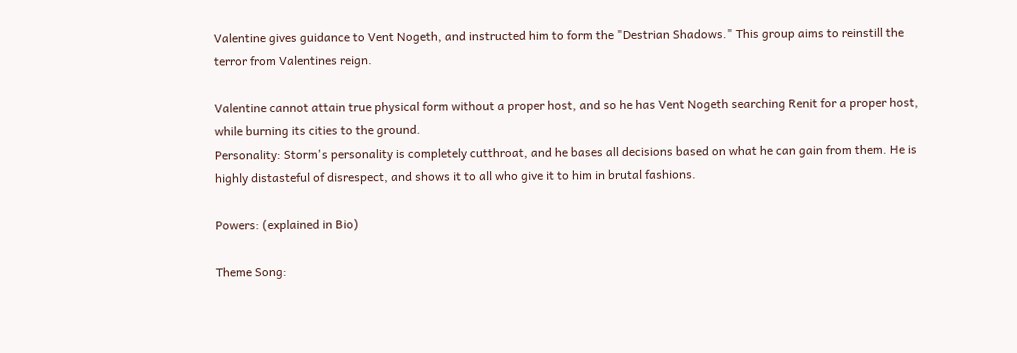Valentine gives guidance to Vent Nogeth, and instructed him to form the "Destrian Shadows." This group aims to reinstill the terror from Valentines reign.

Valentine cannot attain true physical form without a proper host, and so he has Vent Nogeth searching Renit for a proper host, while burning its cities to the ground.
Personality: Storm's personality is completely cutthroat, and he bases all decisions based on what he can gain from them. He is highly distasteful of disrespect, and shows it to all who give it to him in brutal fashions.

Powers: (explained in Bio)

Theme Song: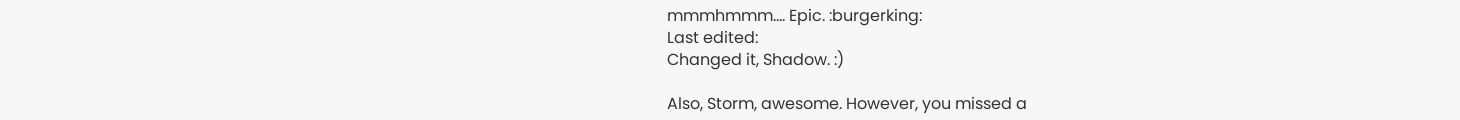mmmhmmm.... Epic. :burgerking:
Last edited:
Changed it, Shadow. :)

Also, Storm, awesome. However, you missed a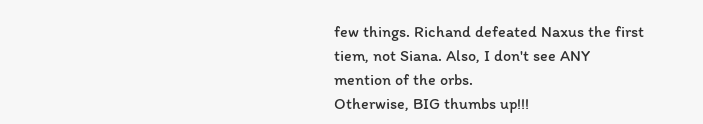few things. Richand defeated Naxus the first tiem, not Siana. Also, I don't see ANY mention of the orbs.
Otherwise, BIG thumbs up!!!